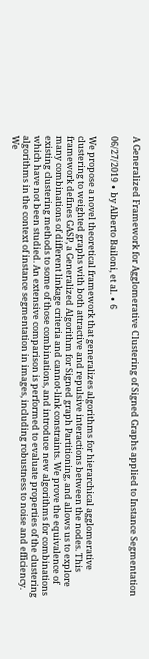A Generalized Framework for Agglomerative Clustering of Signed Graphs applied to Instance Segmentation

06/27/2019 ∙ by Alberto Bailoni, et al. ∙ 6

We propose a novel theoretical framework that generalizes algorithms for hierarchical agglomerative clustering to weighted graphs with both attractive and repulsive interactions between the nodes. This framework defines GASP, a Generalized Algorithm for Signed graph Partitioning, and allows us to explore many combinations of different linkage criteria and cannot-link constraints. We prove the equivalence of existing clustering methods to some of those combinations, and introduce new algorithms for combinations which have not been studied. An extensive comparison is performed to evaluate properties of the clustering algorithms in the context of instance segmentation in images, including robustness to noise and efficiency. We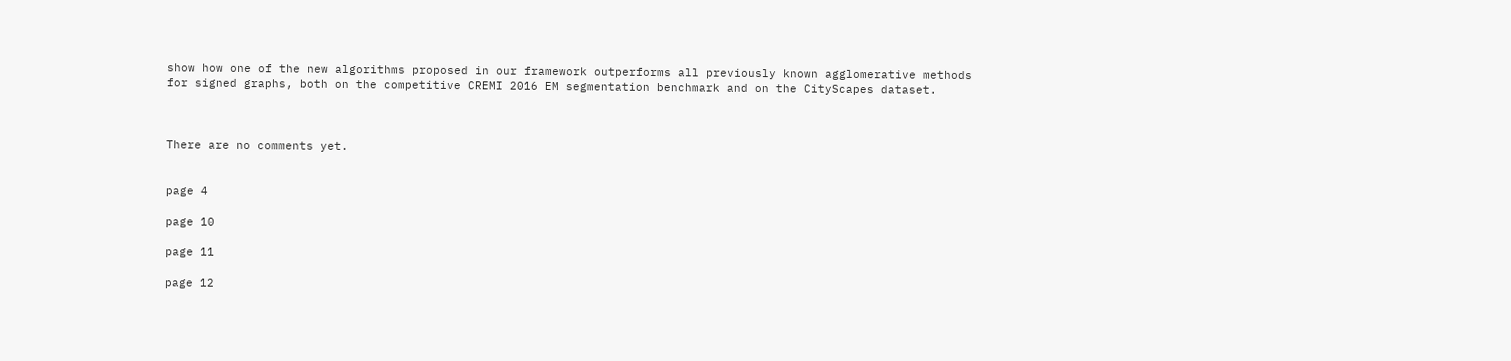show how one of the new algorithms proposed in our framework outperforms all previously known agglomerative methods for signed graphs, both on the competitive CREMI 2016 EM segmentation benchmark and on the CityScapes dataset.



There are no comments yet.


page 4

page 10

page 11

page 12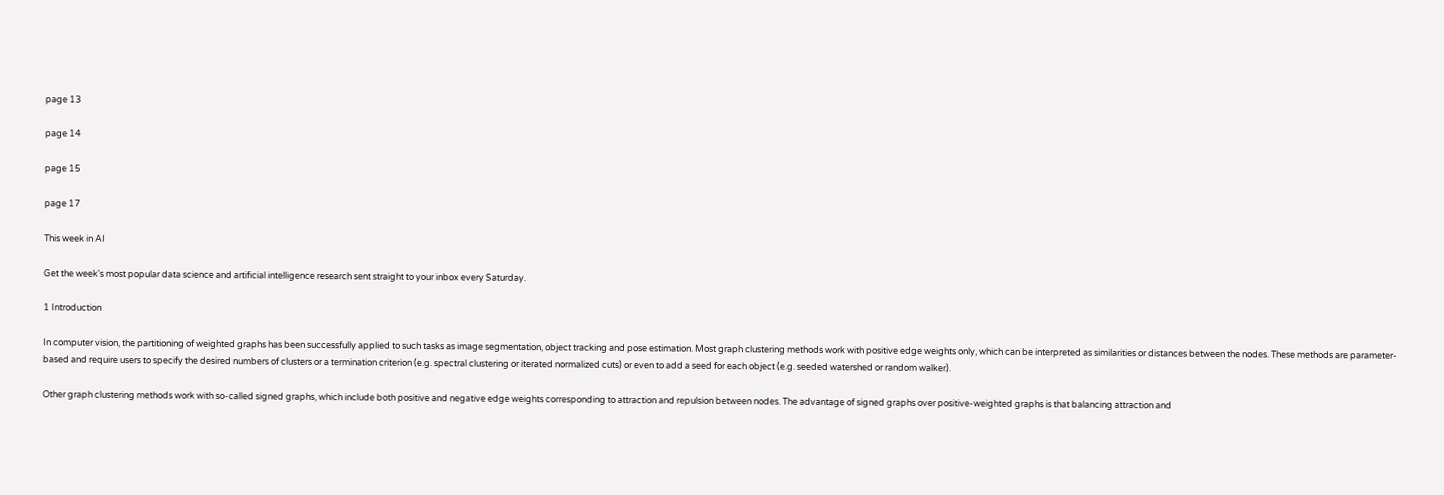page 13

page 14

page 15

page 17

This week in AI

Get the week's most popular data science and artificial intelligence research sent straight to your inbox every Saturday.

1 Introduction

In computer vision, the partitioning of weighted graphs has been successfully applied to such tasks as image segmentation, object tracking and pose estimation. Most graph clustering methods work with positive edge weights only, which can be interpreted as similarities or distances between the nodes. These methods are parameter-based and require users to specify the desired numbers of clusters or a termination criterion (e.g. spectral clustering or iterated normalized cuts) or even to add a seed for each object (e.g. seeded watershed or random walker).

Other graph clustering methods work with so-called signed graphs, which include both positive and negative edge weights corresponding to attraction and repulsion between nodes. The advantage of signed graphs over positive-weighted graphs is that balancing attraction and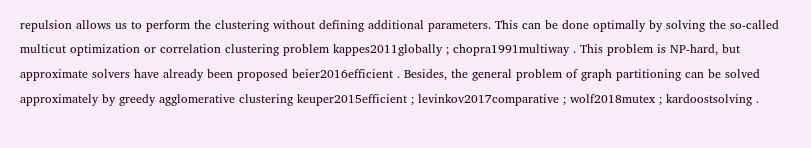repulsion allows us to perform the clustering without defining additional parameters. This can be done optimally by solving the so-called multicut optimization or correlation clustering problem kappes2011globally ; chopra1991multiway . This problem is NP-hard, but approximate solvers have already been proposed beier2016efficient . Besides, the general problem of graph partitioning can be solved approximately by greedy agglomerative clustering keuper2015efficient ; levinkov2017comparative ; wolf2018mutex ; kardoostsolving .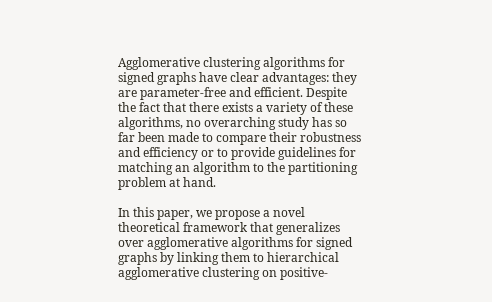Agglomerative clustering algorithms for signed graphs have clear advantages: they are parameter-free and efficient. Despite the fact that there exists a variety of these algorithms, no overarching study has so far been made to compare their robustness and efficiency or to provide guidelines for matching an algorithm to the partitioning problem at hand.

In this paper, we propose a novel theoretical framework that generalizes over agglomerative algorithms for signed graphs by linking them to hierarchical agglomerative clustering on positive-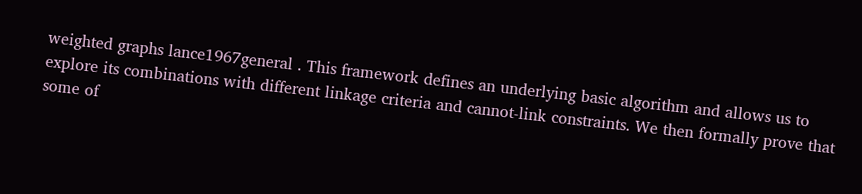weighted graphs lance1967general . This framework defines an underlying basic algorithm and allows us to explore its combinations with different linkage criteria and cannot-link constraints. We then formally prove that some of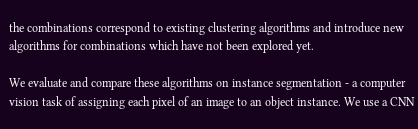the combinations correspond to existing clustering algorithms and introduce new algorithms for combinations which have not been explored yet.

We evaluate and compare these algorithms on instance segmentation - a computer vision task of assigning each pixel of an image to an object instance. We use a CNN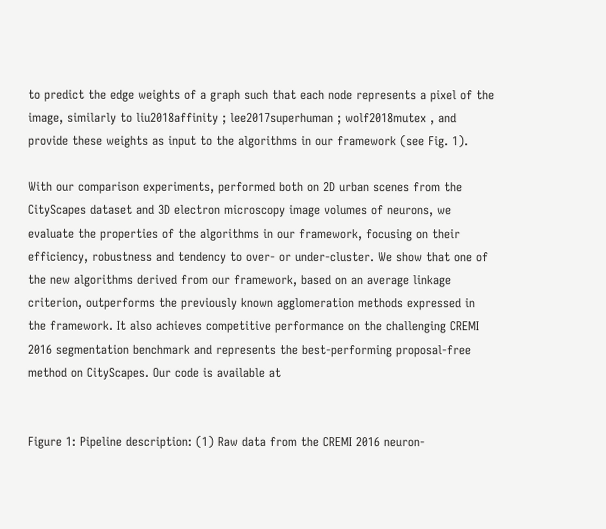to predict the edge weights of a graph such that each node represents a pixel of the image, similarly to liu2018affinity ; lee2017superhuman ; wolf2018mutex , and provide these weights as input to the algorithms in our framework (see Fig. 1).

With our comparison experiments, performed both on 2D urban scenes from the CityScapes dataset and 3D electron microscopy image volumes of neurons, we evaluate the properties of the algorithms in our framework, focusing on their efficiency, robustness and tendency to over- or under-cluster. We show that one of the new algorithms derived from our framework, based on an average linkage criterion, outperforms the previously known agglomeration methods expressed in the framework. It also achieves competitive performance on the challenging CREMI 2016 segmentation benchmark and represents the best-performing proposal-free method on CityScapes. Our code is available at


Figure 1: Pipeline description: (1) Raw data from the CREMI 2016 neuron-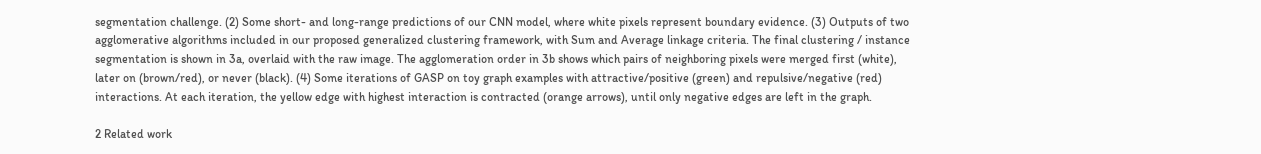segmentation challenge. (2) Some short- and long-range predictions of our CNN model, where white pixels represent boundary evidence. (3) Outputs of two agglomerative algorithms included in our proposed generalized clustering framework, with Sum and Average linkage criteria. The final clustering / instance segmentation is shown in 3a, overlaid with the raw image. The agglomeration order in 3b shows which pairs of neighboring pixels were merged first (white), later on (brown/red), or never (black). (4) Some iterations of GASP on toy graph examples with attractive/positive (green) and repulsive/negative (red) interactions. At each iteration, the yellow edge with highest interaction is contracted (orange arrows), until only negative edges are left in the graph.

2 Related work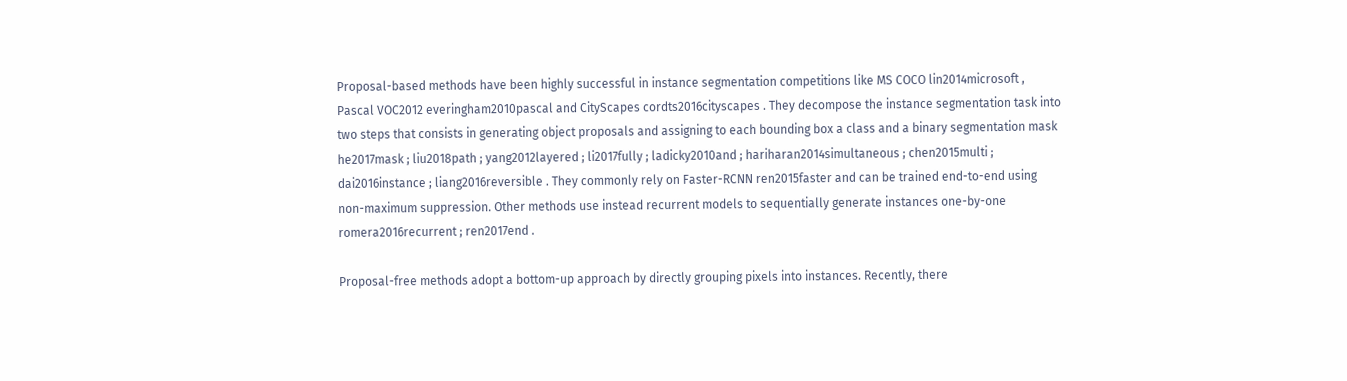Proposal-based methods have been highly successful in instance segmentation competitions like MS COCO lin2014microsoft , Pascal VOC2012 everingham2010pascal and CityScapes cordts2016cityscapes . They decompose the instance segmentation task into two steps that consists in generating object proposals and assigning to each bounding box a class and a binary segmentation mask he2017mask ; liu2018path ; yang2012layered ; li2017fully ; ladicky2010and ; hariharan2014simultaneous ; chen2015multi ; dai2016instance ; liang2016reversible . They commonly rely on Faster-RCNN ren2015faster and can be trained end-to-end using non-maximum suppression. Other methods use instead recurrent models to sequentially generate instances one-by-one romera2016recurrent ; ren2017end .

Proposal-free methods adopt a bottom-up approach by directly grouping pixels into instances. Recently, there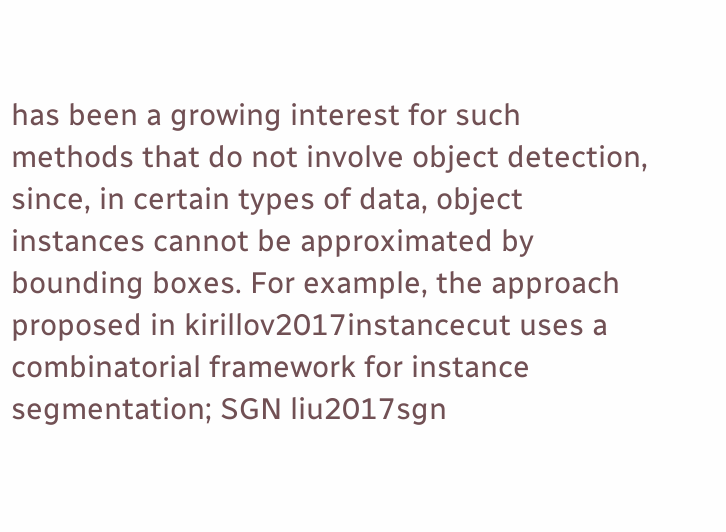has been a growing interest for such methods that do not involve object detection, since, in certain types of data, object instances cannot be approximated by bounding boxes. For example, the approach proposed in kirillov2017instancecut uses a combinatorial framework for instance segmentation; SGN liu2017sgn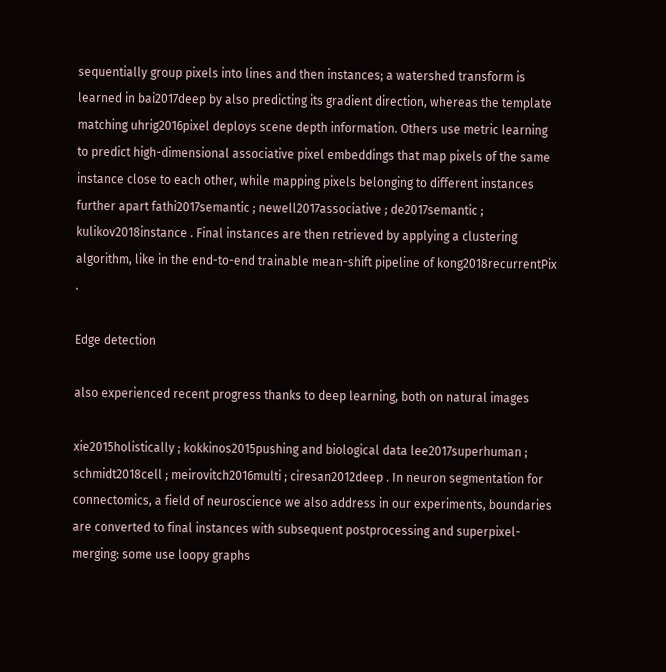sequentially group pixels into lines and then instances; a watershed transform is learned in bai2017deep by also predicting its gradient direction, whereas the template matching uhrig2016pixel deploys scene depth information. Others use metric learning to predict high-dimensional associative pixel embeddings that map pixels of the same instance close to each other, while mapping pixels belonging to different instances further apart fathi2017semantic ; newell2017associative ; de2017semantic ; kulikov2018instance . Final instances are then retrieved by applying a clustering algorithm, like in the end-to-end trainable mean-shift pipeline of kong2018recurrentPix .

Edge detection

also experienced recent progress thanks to deep learning, both on natural images

xie2015holistically ; kokkinos2015pushing and biological data lee2017superhuman ; schmidt2018cell ; meirovitch2016multi ; ciresan2012deep . In neuron segmentation for connectomics, a field of neuroscience we also address in our experiments, boundaries are converted to final instances with subsequent postprocessing and superpixel-merging: some use loopy graphs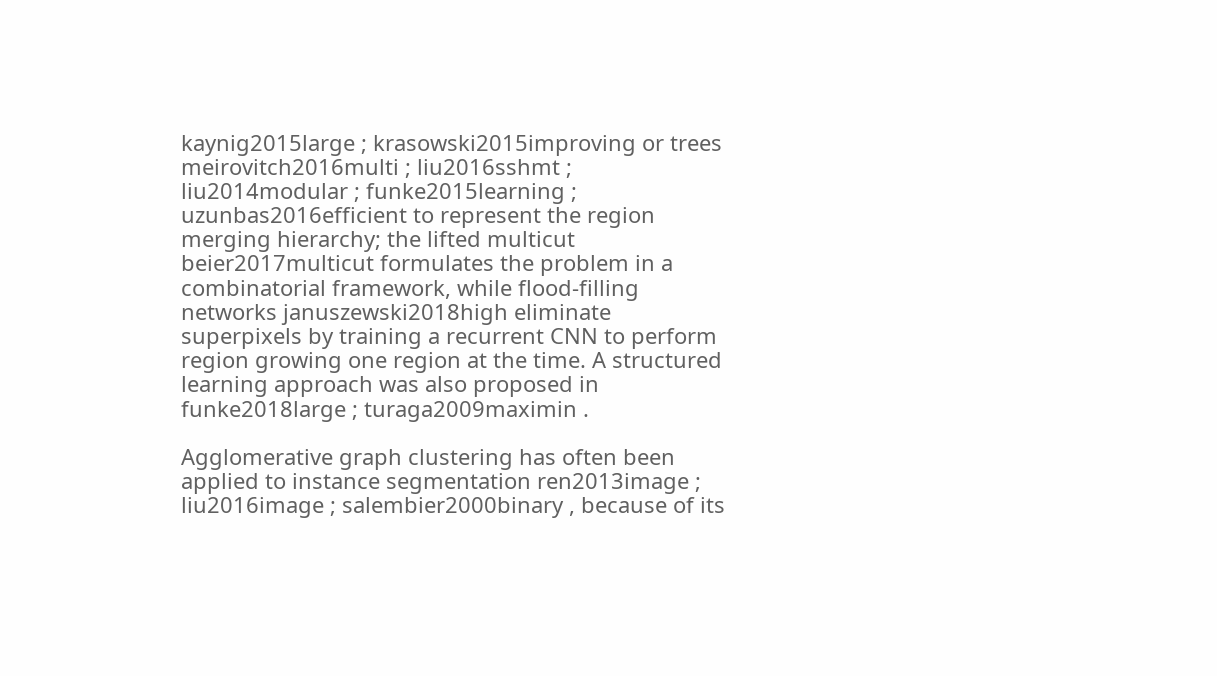kaynig2015large ; krasowski2015improving or trees meirovitch2016multi ; liu2016sshmt ; liu2014modular ; funke2015learning ; uzunbas2016efficient to represent the region merging hierarchy; the lifted multicut beier2017multicut formulates the problem in a combinatorial framework, while flood-filling networks januszewski2018high eliminate superpixels by training a recurrent CNN to perform region growing one region at the time. A structured learning approach was also proposed in funke2018large ; turaga2009maximin .

Agglomerative graph clustering has often been applied to instance segmentation ren2013image ; liu2016image ; salembier2000binary , because of its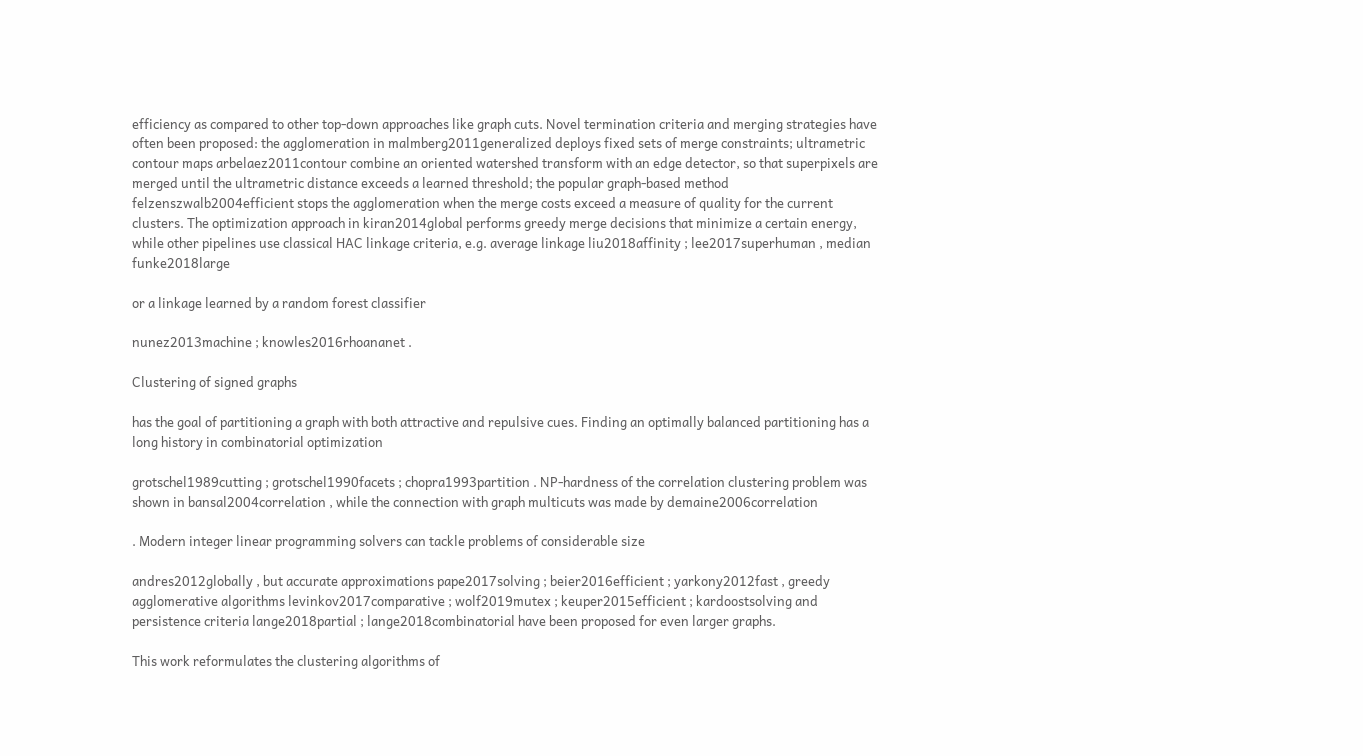efficiency as compared to other top-down approaches like graph cuts. Novel termination criteria and merging strategies have often been proposed: the agglomeration in malmberg2011generalized deploys fixed sets of merge constraints; ultrametric contour maps arbelaez2011contour combine an oriented watershed transform with an edge detector, so that superpixels are merged until the ultrametric distance exceeds a learned threshold; the popular graph-based method felzenszwalb2004efficient stops the agglomeration when the merge costs exceed a measure of quality for the current clusters. The optimization approach in kiran2014global performs greedy merge decisions that minimize a certain energy, while other pipelines use classical HAC linkage criteria, e.g. average linkage liu2018affinity ; lee2017superhuman , median funke2018large

or a linkage learned by a random forest classifier

nunez2013machine ; knowles2016rhoananet .

Clustering of signed graphs

has the goal of partitioning a graph with both attractive and repulsive cues. Finding an optimally balanced partitioning has a long history in combinatorial optimization

grotschel1989cutting ; grotschel1990facets ; chopra1993partition . NP-hardness of the correlation clustering problem was shown in bansal2004correlation , while the connection with graph multicuts was made by demaine2006correlation

. Modern integer linear programming solvers can tackle problems of considerable size

andres2012globally , but accurate approximations pape2017solving ; beier2016efficient ; yarkony2012fast , greedy agglomerative algorithms levinkov2017comparative ; wolf2019mutex ; keuper2015efficient ; kardoostsolving and persistence criteria lange2018partial ; lange2018combinatorial have been proposed for even larger graphs.

This work reformulates the clustering algorithms of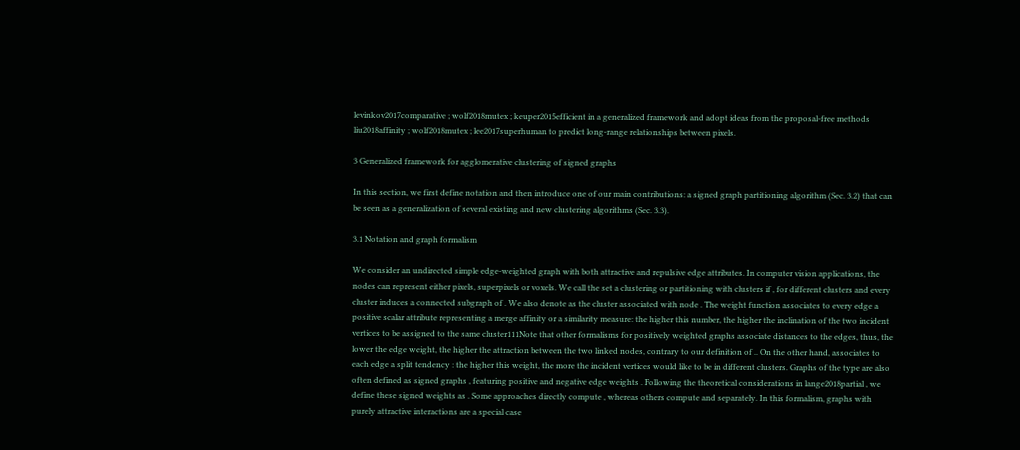levinkov2017comparative ; wolf2018mutex ; keuper2015efficient in a generalized framework and adopt ideas from the proposal-free methods liu2018affinity ; wolf2018mutex ; lee2017superhuman to predict long-range relationships between pixels.

3 Generalized framework for agglomerative clustering of signed graphs

In this section, we first define notation and then introduce one of our main contributions: a signed graph partitioning algorithm (Sec. 3.2) that can be seen as a generalization of several existing and new clustering algorithms (Sec. 3.3).

3.1 Notation and graph formalism

We consider an undirected simple edge-weighted graph with both attractive and repulsive edge attributes. In computer vision applications, the nodes can represent either pixels, superpixels or voxels. We call the set a clustering or partitioning with clusters if , for different clusters and every cluster induces a connected subgraph of . We also denote as the cluster associated with node . The weight function associates to every edge a positive scalar attribute representing a merge affinity or a similarity measure: the higher this number, the higher the inclination of the two incident vertices to be assigned to the same cluster111Note that other formalisms for positively weighted graphs associate distances to the edges, thus, the lower the edge weight, the higher the attraction between the two linked nodes, contrary to our definition of .. On the other hand, associates to each edge a split tendency : the higher this weight, the more the incident vertices would like to be in different clusters. Graphs of the type are also often defined as signed graphs , featuring positive and negative edge weights . Following the theoretical considerations in lange2018partial , we define these signed weights as . Some approaches directly compute , whereas others compute and separately. In this formalism, graphs with purely attractive interactions are a special case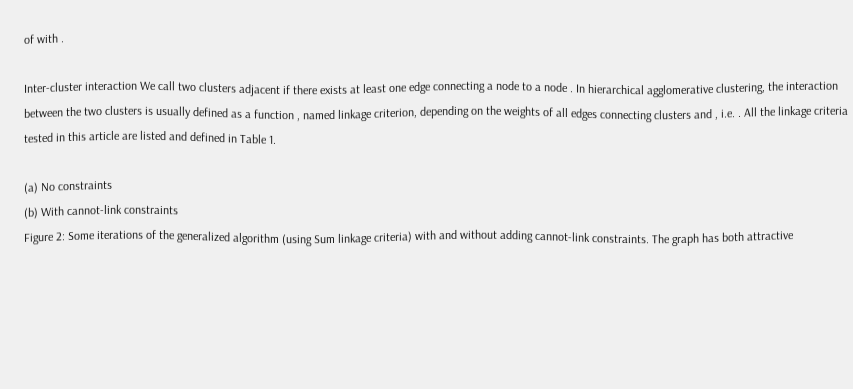of with .

Inter-cluster interaction We call two clusters adjacent if there exists at least one edge connecting a node to a node . In hierarchical agglomerative clustering, the interaction between the two clusters is usually defined as a function , named linkage criterion, depending on the weights of all edges connecting clusters and , i.e. . All the linkage criteria tested in this article are listed and defined in Table 1.

(a) No constraints
(b) With cannot-link constraints
Figure 2: Some iterations of the generalized algorithm (using Sum linkage criteria) with and without adding cannot-link constraints. The graph has both attractive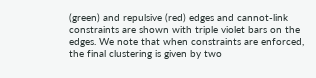(green) and repulsive (red) edges and cannot-link constraints are shown with triple violet bars on the edges. We note that when constraints are enforced, the final clustering is given by two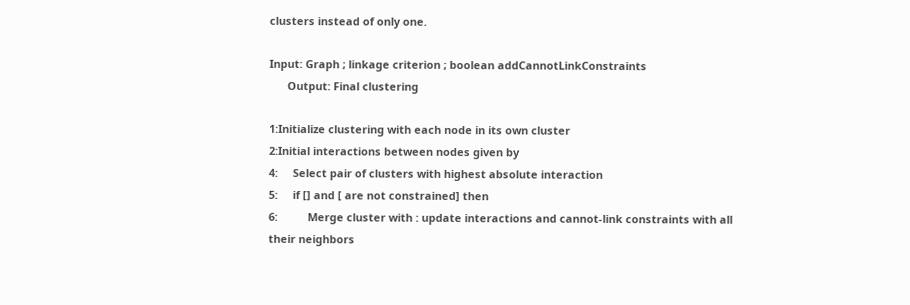clusters instead of only one.

Input: Graph ; linkage criterion ; boolean addCannotLinkConstraints
      Output: Final clustering

1:Initialize clustering with each node in its own cluster
2:Initial interactions between nodes given by
4:     Select pair of clusters with highest absolute interaction
5:     if [] and [ are not constrained] then
6:          Merge cluster with : update interactions and cannot-link constraints with all their neighbors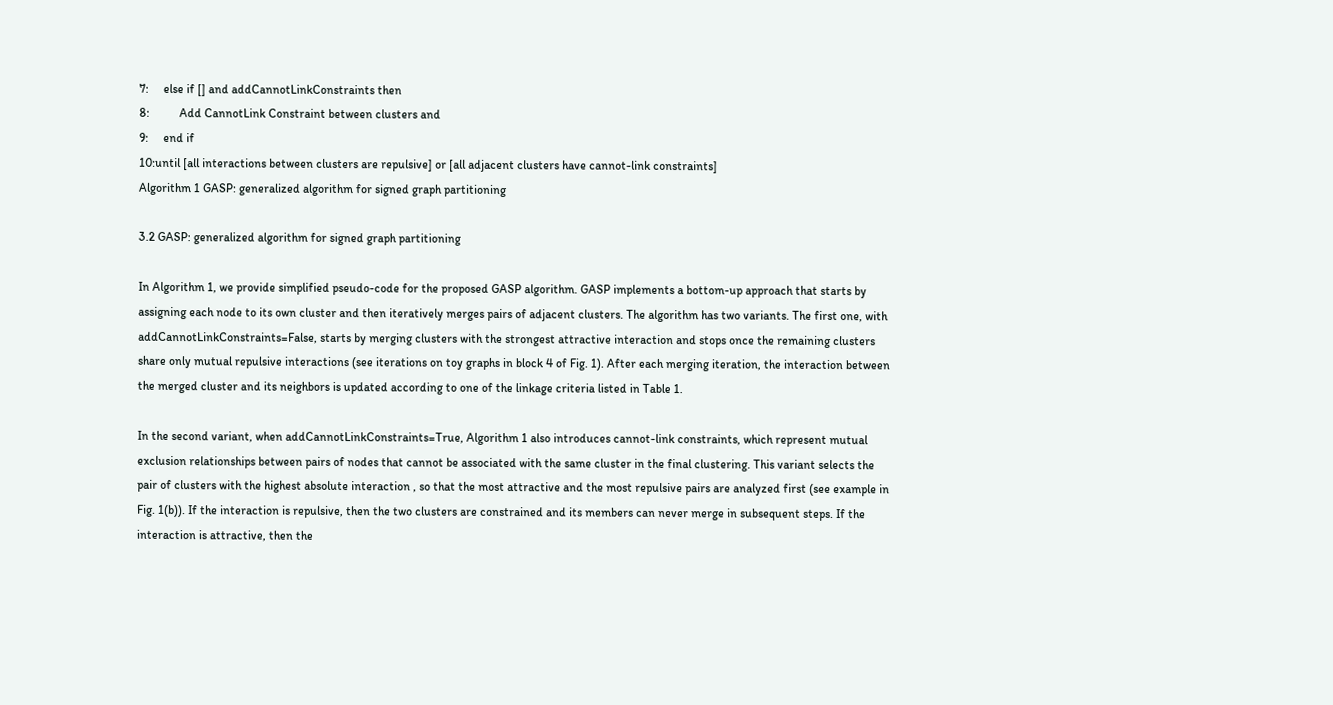7:     else if [] and addCannotLinkConstraints then
8:          Add CannotLink Constraint between clusters and
9:     end if
10:until [all interactions between clusters are repulsive] or [all adjacent clusters have cannot-link constraints]
Algorithm 1 GASP: generalized algorithm for signed graph partitioning

3.2 GASP: generalized algorithm for signed graph partitioning

In Algorithm 1, we provide simplified pseudo-code for the proposed GASP algorithm. GASP implements a bottom-up approach that starts by assigning each node to its own cluster and then iteratively merges pairs of adjacent clusters. The algorithm has two variants. The first one, with addCannotLinkConstraints=False, starts by merging clusters with the strongest attractive interaction and stops once the remaining clusters share only mutual repulsive interactions (see iterations on toy graphs in block 4 of Fig. 1). After each merging iteration, the interaction between the merged cluster and its neighbors is updated according to one of the linkage criteria listed in Table 1.

In the second variant, when addCannotLinkConstraints=True, Algorithm 1 also introduces cannot-link constraints, which represent mutual exclusion relationships between pairs of nodes that cannot be associated with the same cluster in the final clustering. This variant selects the pair of clusters with the highest absolute interaction , so that the most attractive and the most repulsive pairs are analyzed first (see example in Fig. 1(b)). If the interaction is repulsive, then the two clusters are constrained and its members can never merge in subsequent steps. If the interaction is attractive, then the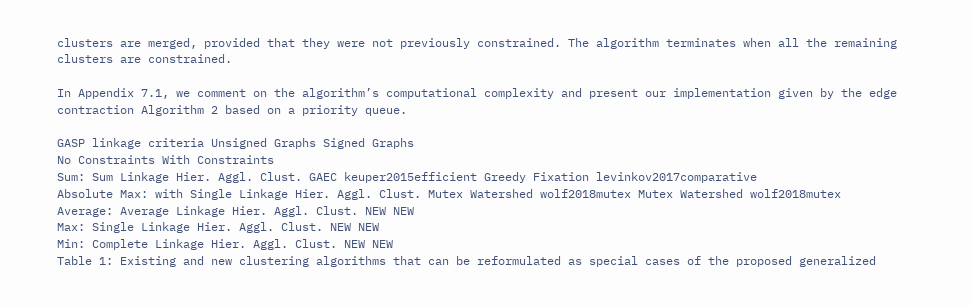clusters are merged, provided that they were not previously constrained. The algorithm terminates when all the remaining clusters are constrained.

In Appendix 7.1, we comment on the algorithm’s computational complexity and present our implementation given by the edge contraction Algorithm 2 based on a priority queue.

GASP linkage criteria Unsigned Graphs Signed Graphs
No Constraints With Constraints
Sum: Sum Linkage Hier. Aggl. Clust. GAEC keuper2015efficient Greedy Fixation levinkov2017comparative
Absolute Max: with Single Linkage Hier. Aggl. Clust. Mutex Watershed wolf2018mutex Mutex Watershed wolf2018mutex
Average: Average Linkage Hier. Aggl. Clust. NEW NEW
Max: Single Linkage Hier. Aggl. Clust. NEW NEW
Min: Complete Linkage Hier. Aggl. Clust. NEW NEW
Table 1: Existing and new clustering algorithms that can be reformulated as special cases of the proposed generalized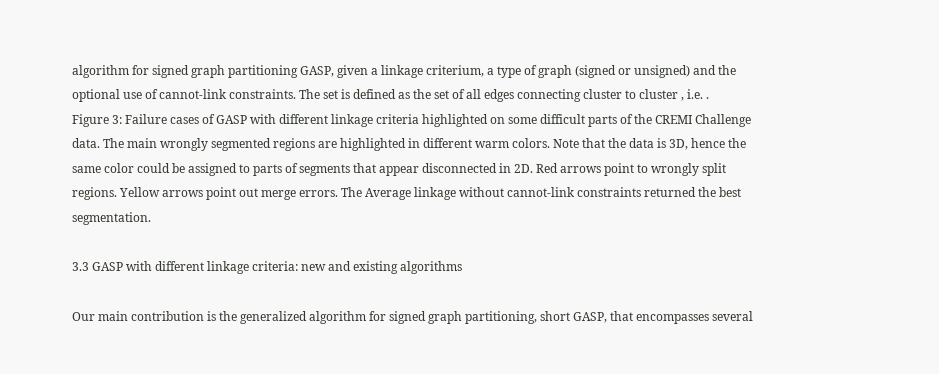algorithm for signed graph partitioning GASP, given a linkage criterium, a type of graph (signed or unsigned) and the optional use of cannot-link constraints. The set is defined as the set of all edges connecting cluster to cluster , i.e. .
Figure 3: Failure cases of GASP with different linkage criteria highlighted on some difficult parts of the CREMI Challenge data. The main wrongly segmented regions are highlighted in different warm colors. Note that the data is 3D, hence the same color could be assigned to parts of segments that appear disconnected in 2D. Red arrows point to wrongly split regions. Yellow arrows point out merge errors. The Average linkage without cannot-link constraints returned the best segmentation.

3.3 GASP with different linkage criteria: new and existing algorithms

Our main contribution is the generalized algorithm for signed graph partitioning, short GASP, that encompasses several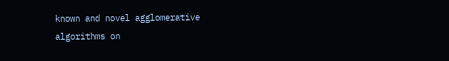known and novel agglomerative algorithms on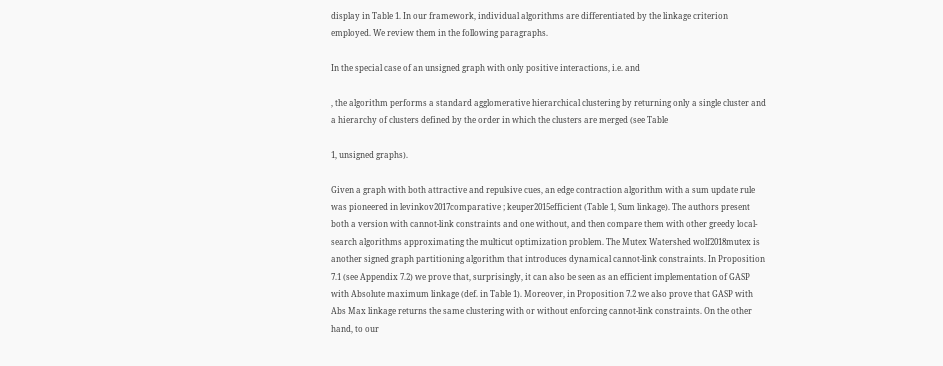display in Table 1. In our framework, individual algorithms are differentiated by the linkage criterion employed. We review them in the following paragraphs.

In the special case of an unsigned graph with only positive interactions, i.e. and

, the algorithm performs a standard agglomerative hierarchical clustering by returning only a single cluster and a hierarchy of clusters defined by the order in which the clusters are merged (see Table

1, unsigned graphs).

Given a graph with both attractive and repulsive cues, an edge contraction algorithm with a sum update rule was pioneered in levinkov2017comparative ; keuper2015efficient (Table 1, Sum linkage). The authors present both a version with cannot-link constraints and one without, and then compare them with other greedy local-search algorithms approximating the multicut optimization problem. The Mutex Watershed wolf2018mutex is another signed graph partitioning algorithm that introduces dynamical cannot-link constraints. In Proposition 7.1 (see Appendix 7.2) we prove that, surprisingly, it can also be seen as an efficient implementation of GASP with Absolute maximum linkage (def. in Table 1). Moreover, in Proposition 7.2 we also prove that GASP with Abs Max linkage returns the same clustering with or without enforcing cannot-link constraints. On the other hand, to our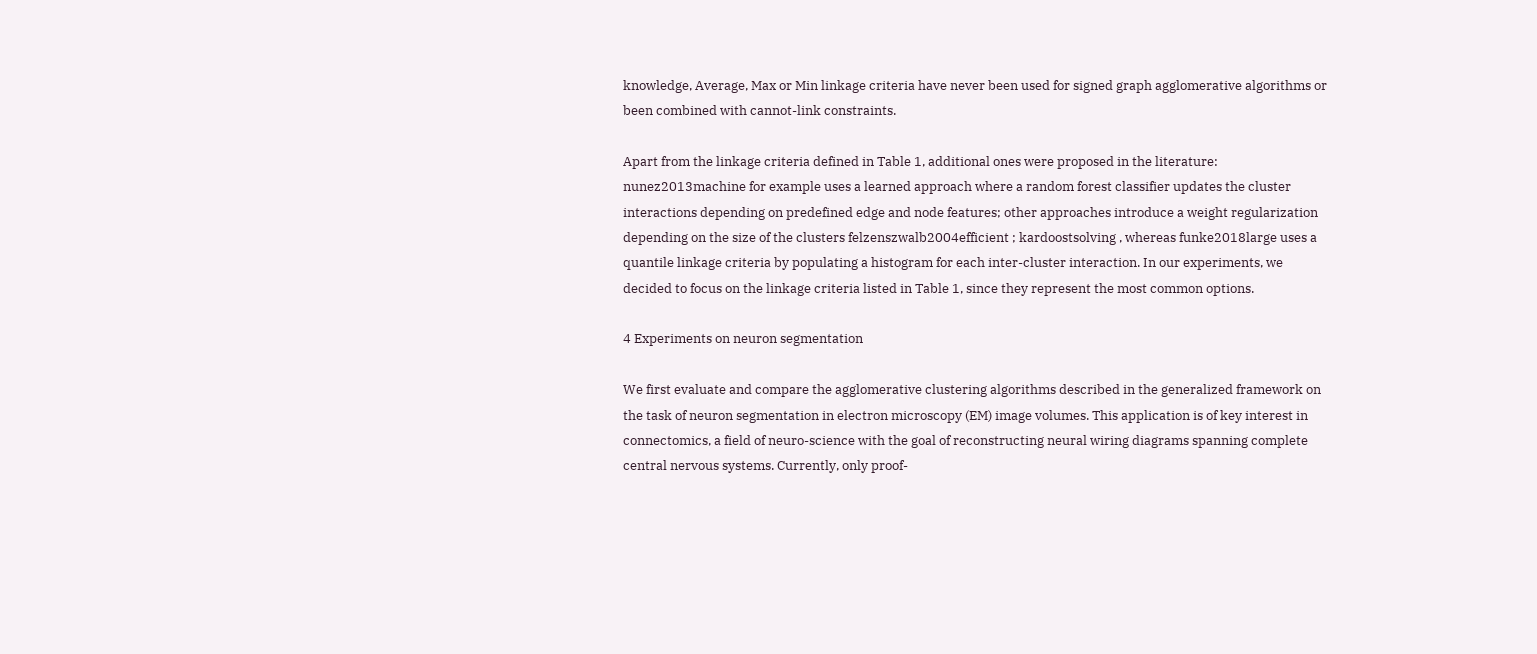knowledge, Average, Max or Min linkage criteria have never been used for signed graph agglomerative algorithms or been combined with cannot-link constraints.

Apart from the linkage criteria defined in Table 1, additional ones were proposed in the literature: nunez2013machine for example uses a learned approach where a random forest classifier updates the cluster interactions depending on predefined edge and node features; other approaches introduce a weight regularization depending on the size of the clusters felzenszwalb2004efficient ; kardoostsolving , whereas funke2018large uses a quantile linkage criteria by populating a histogram for each inter-cluster interaction. In our experiments, we decided to focus on the linkage criteria listed in Table 1, since they represent the most common options.

4 Experiments on neuron segmentation

We first evaluate and compare the agglomerative clustering algorithms described in the generalized framework on the task of neuron segmentation in electron microscopy (EM) image volumes. This application is of key interest in connectomics, a field of neuro-science with the goal of reconstructing neural wiring diagrams spanning complete central nervous systems. Currently, only proof-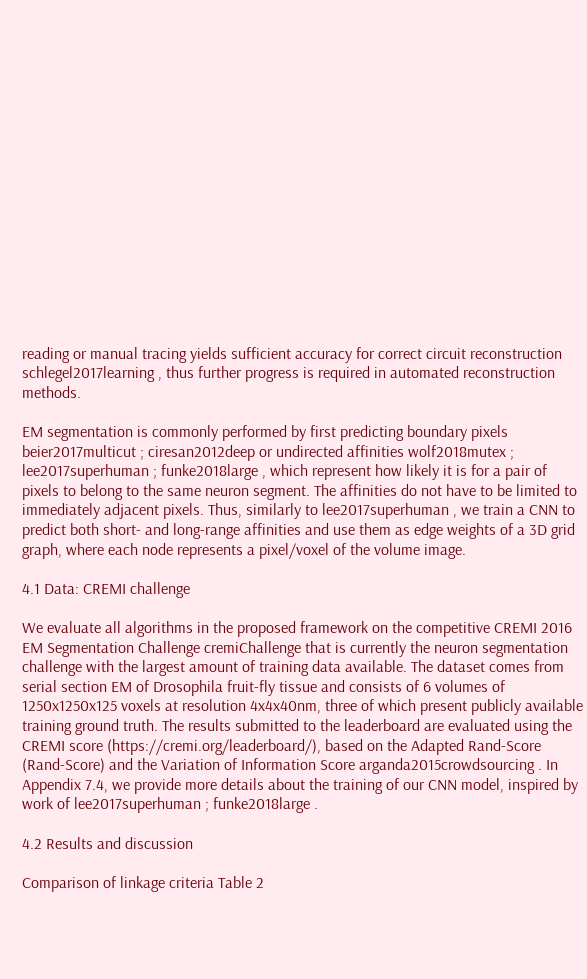reading or manual tracing yields sufficient accuracy for correct circuit reconstruction schlegel2017learning , thus further progress is required in automated reconstruction methods.

EM segmentation is commonly performed by first predicting boundary pixels beier2017multicut ; ciresan2012deep or undirected affinities wolf2018mutex ; lee2017superhuman ; funke2018large , which represent how likely it is for a pair of pixels to belong to the same neuron segment. The affinities do not have to be limited to immediately adjacent pixels. Thus, similarly to lee2017superhuman , we train a CNN to predict both short- and long-range affinities and use them as edge weights of a 3D grid graph, where each node represents a pixel/voxel of the volume image.

4.1 Data: CREMI challenge

We evaluate all algorithms in the proposed framework on the competitive CREMI 2016 EM Segmentation Challenge cremiChallenge that is currently the neuron segmentation challenge with the largest amount of training data available. The dataset comes from serial section EM of Drosophila fruit-fly tissue and consists of 6 volumes of 1250x1250x125 voxels at resolution 4x4x40nm, three of which present publicly available training ground truth. The results submitted to the leaderboard are evaluated using the CREMI score (https://cremi.org/leaderboard/), based on the Adapted Rand-Score (Rand-Score) and the Variation of Information Score arganda2015crowdsourcing . In Appendix 7.4, we provide more details about the training of our CNN model, inspired by work of lee2017superhuman ; funke2018large .

4.2 Results and discussion

Comparison of linkage criteria Table 2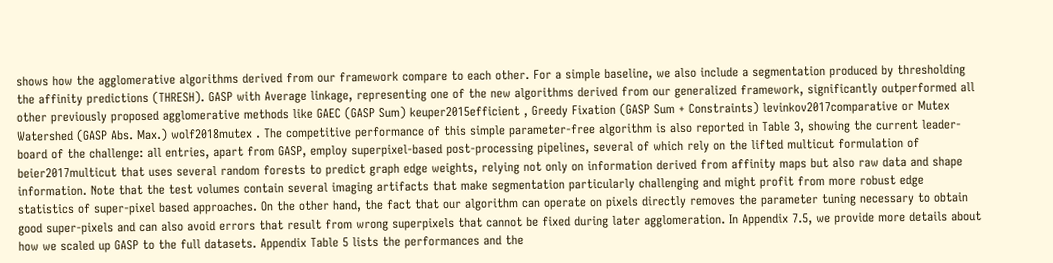shows how the agglomerative algorithms derived from our framework compare to each other. For a simple baseline, we also include a segmentation produced by thresholding the affinity predictions (THRESH). GASP with Average linkage, representing one of the new algorithms derived from our generalized framework, significantly outperformed all other previously proposed agglomerative methods like GAEC (GASP Sum) keuper2015efficient , Greedy Fixation (GASP Sum + Constraints) levinkov2017comparative or Mutex Watershed (GASP Abs. Max.) wolf2018mutex . The competitive performance of this simple parameter-free algorithm is also reported in Table 3, showing the current leader-board of the challenge: all entries, apart from GASP, employ superpixel-based post-processing pipelines, several of which rely on the lifted multicut formulation of beier2017multicut that uses several random forests to predict graph edge weights, relying not only on information derived from affinity maps but also raw data and shape information. Note that the test volumes contain several imaging artifacts that make segmentation particularly challenging and might profit from more robust edge statistics of super-pixel based approaches. On the other hand, the fact that our algorithm can operate on pixels directly removes the parameter tuning necessary to obtain good super-pixels and can also avoid errors that result from wrong superpixels that cannot be fixed during later agglomeration. In Appendix 7.5, we provide more details about how we scaled up GASP to the full datasets. Appendix Table 5 lists the performances and the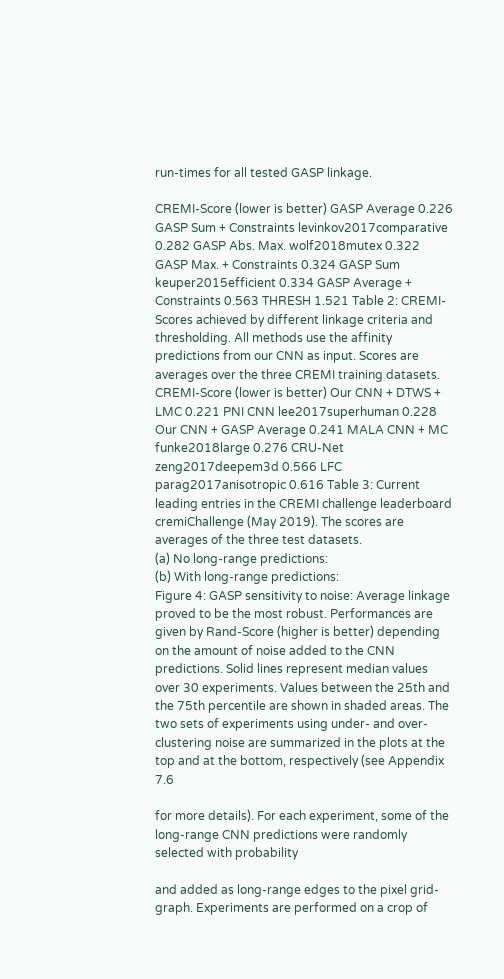run-times for all tested GASP linkage.

CREMI-Score (lower is better) GASP Average 0.226 GASP Sum + Constraints levinkov2017comparative 0.282 GASP Abs. Max. wolf2018mutex 0.322 GASP Max. + Constraints 0.324 GASP Sum keuper2015efficient 0.334 GASP Average + Constraints 0.563 THRESH 1.521 Table 2: CREMI-Scores achieved by different linkage criteria and thresholding. All methods use the affinity predictions from our CNN as input. Scores are averages over the three CREMI training datasets. CREMI-Score (lower is better) Our CNN + DTWS + LMC 0.221 PNI CNN lee2017superhuman 0.228 Our CNN + GASP Average 0.241 MALA CNN + MC funke2018large 0.276 CRU-Net zeng2017deepem3d 0.566 LFC parag2017anisotropic 0.616 Table 3: Current leading entries in the CREMI challenge leaderboard cremiChallenge (May 2019). The scores are averages of the three test datasets.
(a) No long-range predictions:
(b) With long-range predictions:
Figure 4: GASP sensitivity to noise: Average linkage proved to be the most robust. Performances are given by Rand-Score (higher is better) depending on the amount of noise added to the CNN predictions. Solid lines represent median values over 30 experiments. Values between the 25th and the 75th percentile are shown in shaded areas. The two sets of experiments using under- and over-clustering noise are summarized in the plots at the top and at the bottom, respectively (see Appendix 7.6

for more details). For each experiment, some of the long-range CNN predictions were randomly selected with probability

and added as long-range edges to the pixel grid-graph. Experiments are performed on a crop of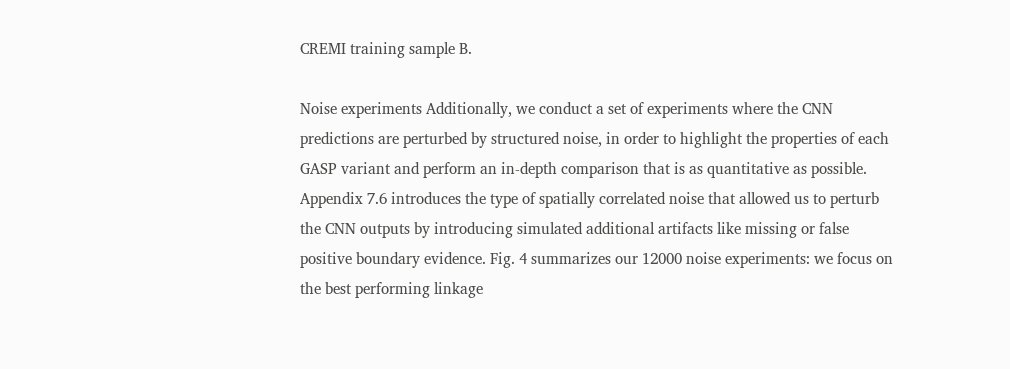CREMI training sample B.

Noise experiments Additionally, we conduct a set of experiments where the CNN predictions are perturbed by structured noise, in order to highlight the properties of each GASP variant and perform an in-depth comparison that is as quantitative as possible. Appendix 7.6 introduces the type of spatially correlated noise that allowed us to perturb the CNN outputs by introducing simulated additional artifacts like missing or false positive boundary evidence. Fig. 4 summarizes our 12000 noise experiments: we focus on the best performing linkage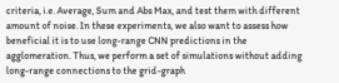criteria, i.e. Average, Sum and Abs Max, and test them with different amount of noise. In these experiments, we also want to assess how beneficial it is to use long-range CNN predictions in the agglomeration. Thus, we perform a set of simulations without adding long-range connections to the grid-graph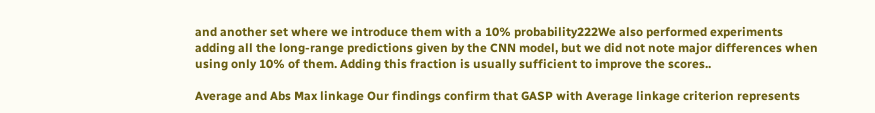and another set where we introduce them with a 10% probability222We also performed experiments adding all the long-range predictions given by the CNN model, but we did not note major differences when using only 10% of them. Adding this fraction is usually sufficient to improve the scores..

Average and Abs Max linkage Our findings confirm that GASP with Average linkage criterion represents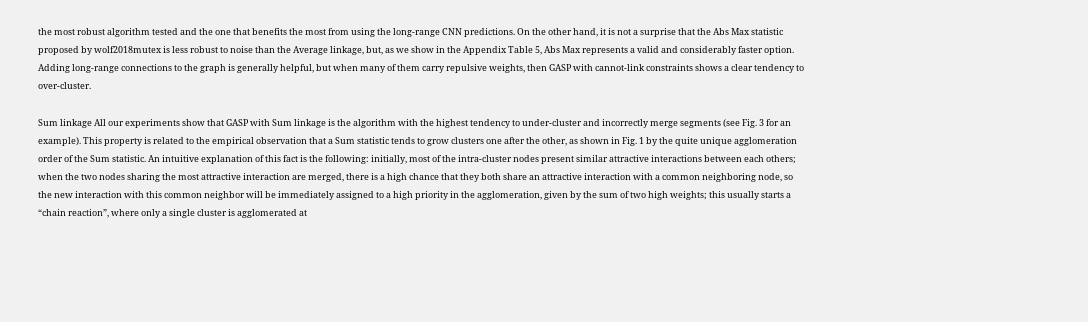the most robust algorithm tested and the one that benefits the most from using the long-range CNN predictions. On the other hand, it is not a surprise that the Abs Max statistic proposed by wolf2018mutex is less robust to noise than the Average linkage, but, as we show in the Appendix Table 5, Abs Max represents a valid and considerably faster option. Adding long-range connections to the graph is generally helpful, but when many of them carry repulsive weights, then GASP with cannot-link constraints shows a clear tendency to over-cluster.

Sum linkage All our experiments show that GASP with Sum linkage is the algorithm with the highest tendency to under-cluster and incorrectly merge segments (see Fig. 3 for an example). This property is related to the empirical observation that a Sum statistic tends to grow clusters one after the other, as shown in Fig. 1 by the quite unique agglomeration order of the Sum statistic. An intuitive explanation of this fact is the following: initially, most of the intra-cluster nodes present similar attractive interactions between each others; when the two nodes sharing the most attractive interaction are merged, there is a high chance that they both share an attractive interaction with a common neighboring node, so the new interaction with this common neighbor will be immediately assigned to a high priority in the agglomeration, given by the sum of two high weights; this usually starts a “chain reaction”, where only a single cluster is agglomerated at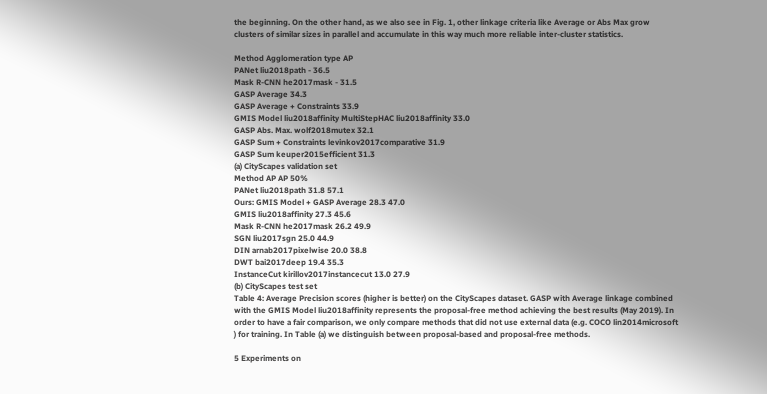the beginning. On the other hand, as we also see in Fig. 1, other linkage criteria like Average or Abs Max grow clusters of similar sizes in parallel and accumulate in this way much more reliable inter-cluster statistics.

Method Agglomeration type AP
PANet liu2018path - 36.5
Mask R-CNN he2017mask - 31.5
GASP Average 34.3
GASP Average + Constraints 33.9
GMIS Model liu2018affinity MultiStepHAC liu2018affinity 33.0
GASP Abs. Max. wolf2018mutex 32.1
GASP Sum + Constraints levinkov2017comparative 31.9
GASP Sum keuper2015efficient 31.3
(a) CityScapes validation set
Method AP AP 50%
PANet liu2018path 31.8 57.1
Ours: GMIS Model + GASP Average 28.3 47.0
GMIS liu2018affinity 27.3 45.6
Mask R-CNN he2017mask 26.2 49.9
SGN liu2017sgn 25.0 44.9
DIN arnab2017pixelwise 20.0 38.8
DWT bai2017deep 19.4 35.3
InstanceCut kirillov2017instancecut 13.0 27.9
(b) CityScapes test set
Table 4: Average Precision scores (higher is better) on the CityScapes dataset. GASP with Average linkage combined with the GMIS Model liu2018affinity represents the proposal-free method achieving the best results (May 2019). In order to have a fair comparison, we only compare methods that did not use external data (e.g. COCO lin2014microsoft ) for training. In Table (a) we distinguish between proposal-based and proposal-free methods.

5 Experiments on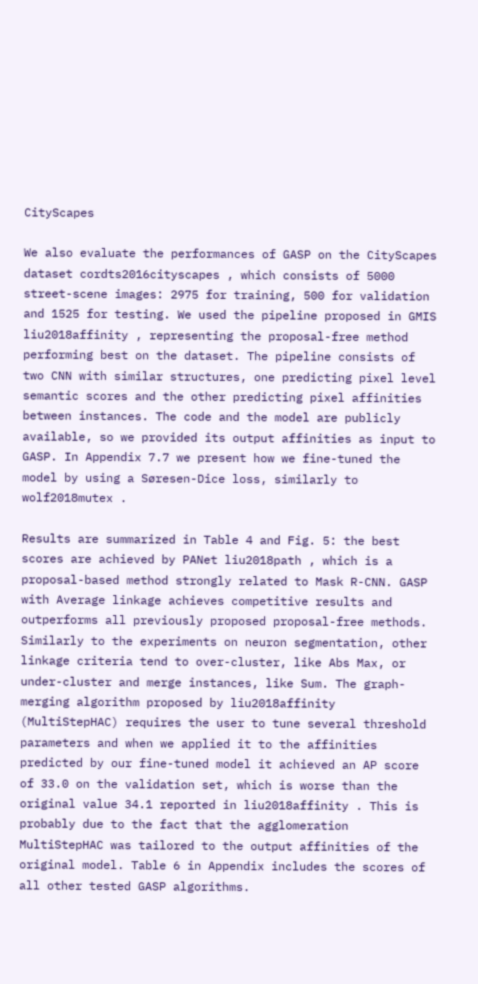CityScapes

We also evaluate the performances of GASP on the CityScapes dataset cordts2016cityscapes , which consists of 5000 street-scene images: 2975 for training, 500 for validation and 1525 for testing. We used the pipeline proposed in GMIS liu2018affinity , representing the proposal-free method performing best on the dataset. The pipeline consists of two CNN with similar structures, one predicting pixel level semantic scores and the other predicting pixel affinities between instances. The code and the model are publicly available, so we provided its output affinities as input to GASP. In Appendix 7.7 we present how we fine-tuned the model by using a Søresen-Dice loss, similarly to wolf2018mutex .

Results are summarized in Table 4 and Fig. 5: the best scores are achieved by PANet liu2018path , which is a proposal-based method strongly related to Mask R-CNN. GASP with Average linkage achieves competitive results and outperforms all previously proposed proposal-free methods. Similarly to the experiments on neuron segmentation, other linkage criteria tend to over-cluster, like Abs Max, or under-cluster and merge instances, like Sum. The graph-merging algorithm proposed by liu2018affinity (MultiStepHAC) requires the user to tune several threshold parameters and when we applied it to the affinities predicted by our fine-tuned model it achieved an AP score of 33.0 on the validation set, which is worse than the original value 34.1 reported in liu2018affinity . This is probably due to the fact that the agglomeration MultiStepHAC was tailored to the output affinities of the original model. Table 6 in Appendix includes the scores of all other tested GASP algorithms.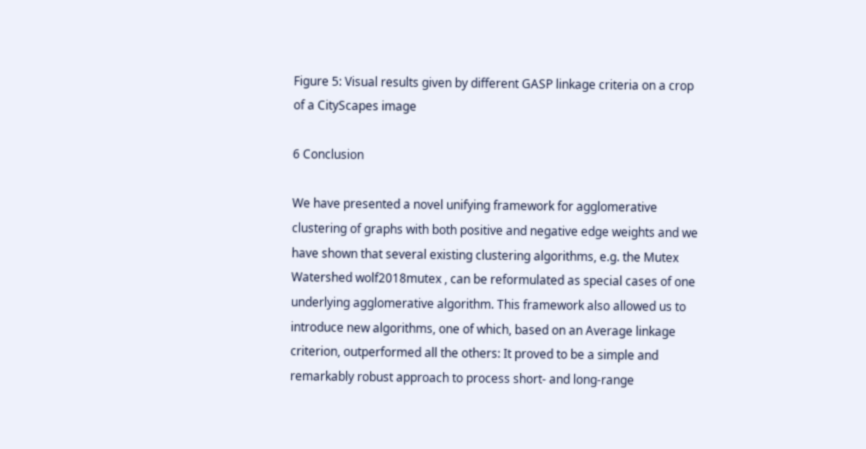Figure 5: Visual results given by different GASP linkage criteria on a crop of a CityScapes image

6 Conclusion

We have presented a novel unifying framework for agglomerative clustering of graphs with both positive and negative edge weights and we have shown that several existing clustering algorithms, e.g. the Mutex Watershed wolf2018mutex , can be reformulated as special cases of one underlying agglomerative algorithm. This framework also allowed us to introduce new algorithms, one of which, based on an Average linkage criterion, outperformed all the others: It proved to be a simple and remarkably robust approach to process short- and long-range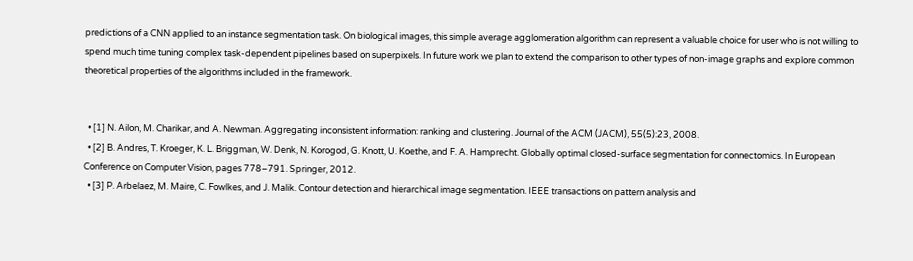predictions of a CNN applied to an instance segmentation task. On biological images, this simple average agglomeration algorithm can represent a valuable choice for user who is not willing to spend much time tuning complex task-dependent pipelines based on superpixels. In future work we plan to extend the comparison to other types of non-image graphs and explore common theoretical properties of the algorithms included in the framework.


  • [1] N. Ailon, M. Charikar, and A. Newman. Aggregating inconsistent information: ranking and clustering. Journal of the ACM (JACM), 55(5):23, 2008.
  • [2] B. Andres, T. Kroeger, K. L. Briggman, W. Denk, N. Korogod, G. Knott, U. Koethe, and F. A. Hamprecht. Globally optimal closed-surface segmentation for connectomics. In European Conference on Computer Vision, pages 778–791. Springer, 2012.
  • [3] P. Arbelaez, M. Maire, C. Fowlkes, and J. Malik. Contour detection and hierarchical image segmentation. IEEE transactions on pattern analysis and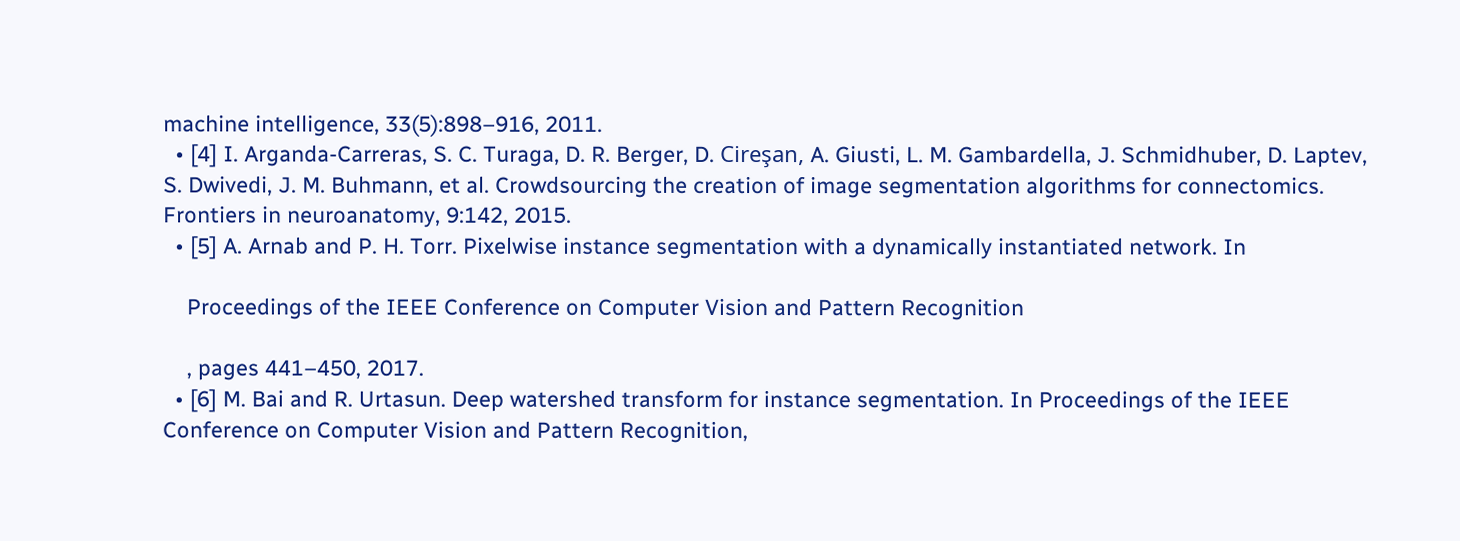machine intelligence, 33(5):898–916, 2011.
  • [4] I. Arganda-Carreras, S. C. Turaga, D. R. Berger, D. Cireşan, A. Giusti, L. M. Gambardella, J. Schmidhuber, D. Laptev, S. Dwivedi, J. M. Buhmann, et al. Crowdsourcing the creation of image segmentation algorithms for connectomics. Frontiers in neuroanatomy, 9:142, 2015.
  • [5] A. Arnab and P. H. Torr. Pixelwise instance segmentation with a dynamically instantiated network. In

    Proceedings of the IEEE Conference on Computer Vision and Pattern Recognition

    , pages 441–450, 2017.
  • [6] M. Bai and R. Urtasun. Deep watershed transform for instance segmentation. In Proceedings of the IEEE Conference on Computer Vision and Pattern Recognition,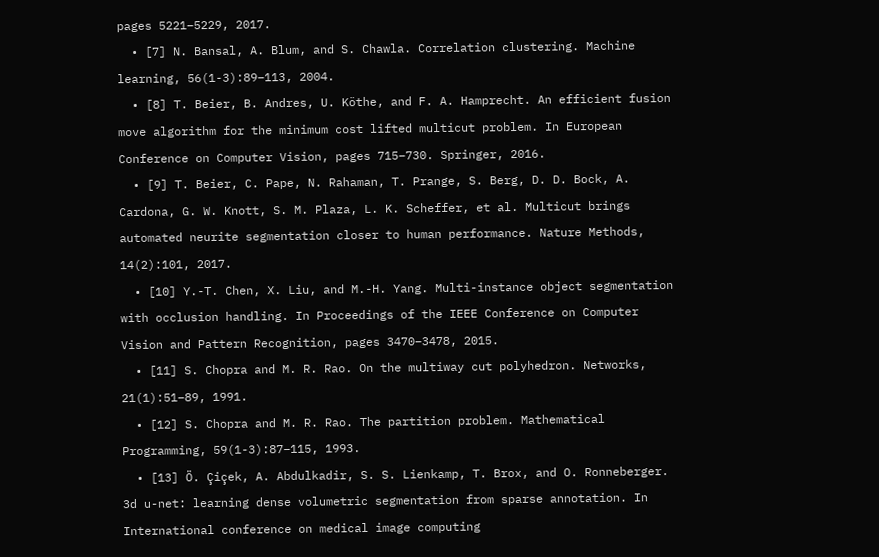pages 5221–5229, 2017.
  • [7] N. Bansal, A. Blum, and S. Chawla. Correlation clustering. Machine learning, 56(1-3):89–113, 2004.
  • [8] T. Beier, B. Andres, U. Köthe, and F. A. Hamprecht. An efficient fusion move algorithm for the minimum cost lifted multicut problem. In European Conference on Computer Vision, pages 715–730. Springer, 2016.
  • [9] T. Beier, C. Pape, N. Rahaman, T. Prange, S. Berg, D. D. Bock, A. Cardona, G. W. Knott, S. M. Plaza, L. K. Scheffer, et al. Multicut brings automated neurite segmentation closer to human performance. Nature Methods, 14(2):101, 2017.
  • [10] Y.-T. Chen, X. Liu, and M.-H. Yang. Multi-instance object segmentation with occlusion handling. In Proceedings of the IEEE Conference on Computer Vision and Pattern Recognition, pages 3470–3478, 2015.
  • [11] S. Chopra and M. R. Rao. On the multiway cut polyhedron. Networks, 21(1):51–89, 1991.
  • [12] S. Chopra and M. R. Rao. The partition problem. Mathematical Programming, 59(1-3):87–115, 1993.
  • [13] Ö. Çiçek, A. Abdulkadir, S. S. Lienkamp, T. Brox, and O. Ronneberger. 3d u-net: learning dense volumetric segmentation from sparse annotation. In International conference on medical image computing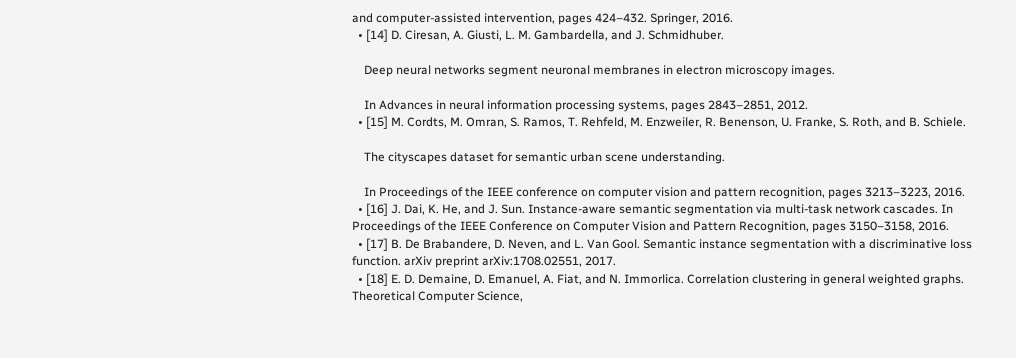and computer-assisted intervention, pages 424–432. Springer, 2016.
  • [14] D. Ciresan, A. Giusti, L. M. Gambardella, and J. Schmidhuber.

    Deep neural networks segment neuronal membranes in electron microscopy images.

    In Advances in neural information processing systems, pages 2843–2851, 2012.
  • [15] M. Cordts, M. Omran, S. Ramos, T. Rehfeld, M. Enzweiler, R. Benenson, U. Franke, S. Roth, and B. Schiele.

    The cityscapes dataset for semantic urban scene understanding.

    In Proceedings of the IEEE conference on computer vision and pattern recognition, pages 3213–3223, 2016.
  • [16] J. Dai, K. He, and J. Sun. Instance-aware semantic segmentation via multi-task network cascades. In Proceedings of the IEEE Conference on Computer Vision and Pattern Recognition, pages 3150–3158, 2016.
  • [17] B. De Brabandere, D. Neven, and L. Van Gool. Semantic instance segmentation with a discriminative loss function. arXiv preprint arXiv:1708.02551, 2017.
  • [18] E. D. Demaine, D. Emanuel, A. Fiat, and N. Immorlica. Correlation clustering in general weighted graphs. Theoretical Computer Science,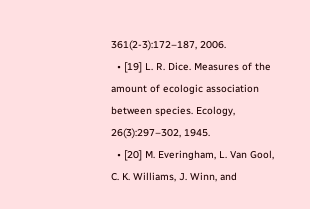361(2-3):172–187, 2006.
  • [19] L. R. Dice. Measures of the amount of ecologic association between species. Ecology, 26(3):297–302, 1945.
  • [20] M. Everingham, L. Van Gool, C. K. Williams, J. Winn, and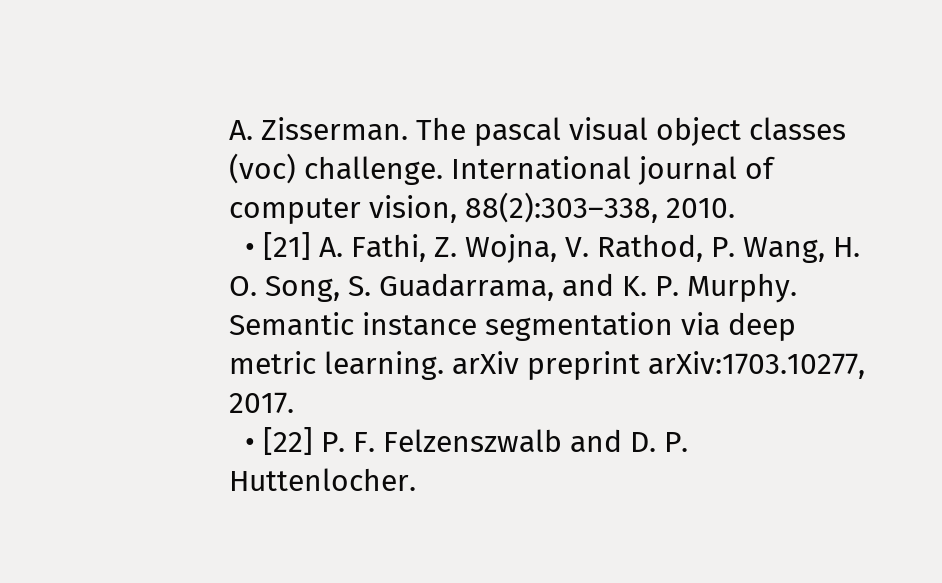A. Zisserman. The pascal visual object classes (voc) challenge. International journal of computer vision, 88(2):303–338, 2010.
  • [21] A. Fathi, Z. Wojna, V. Rathod, P. Wang, H. O. Song, S. Guadarrama, and K. P. Murphy. Semantic instance segmentation via deep metric learning. arXiv preprint arXiv:1703.10277, 2017.
  • [22] P. F. Felzenszwalb and D. P. Huttenlocher.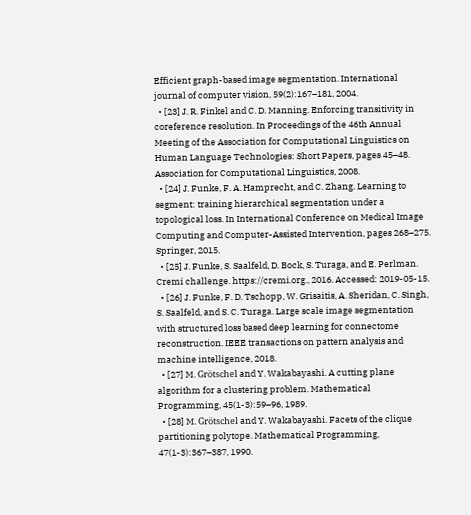Efficient graph-based image segmentation. International journal of computer vision, 59(2):167–181, 2004.
  • [23] J. R. Finkel and C. D. Manning. Enforcing transitivity in coreference resolution. In Proceedings of the 46th Annual Meeting of the Association for Computational Linguistics on Human Language Technologies: Short Papers, pages 45–48. Association for Computational Linguistics, 2008.
  • [24] J. Funke, F. A. Hamprecht, and C. Zhang. Learning to segment: training hierarchical segmentation under a topological loss. In International Conference on Medical Image Computing and Computer-Assisted Intervention, pages 268–275. Springer, 2015.
  • [25] J. Funke, S. Saalfeld, D. Bock, S. Turaga, and E. Perlman. Cremi challenge. https://cremi.org., 2016. Accessed: 2019-05-15.
  • [26] J. Funke, F. D. Tschopp, W. Grisaitis, A. Sheridan, C. Singh, S. Saalfeld, and S. C. Turaga. Large scale image segmentation with structured loss based deep learning for connectome reconstruction. IEEE transactions on pattern analysis and machine intelligence, 2018.
  • [27] M. Grötschel and Y. Wakabayashi. A cutting plane algorithm for a clustering problem. Mathematical Programming, 45(1-3):59–96, 1989.
  • [28] M. Grötschel and Y. Wakabayashi. Facets of the clique partitioning polytope. Mathematical Programming, 47(1-3):367–387, 1990.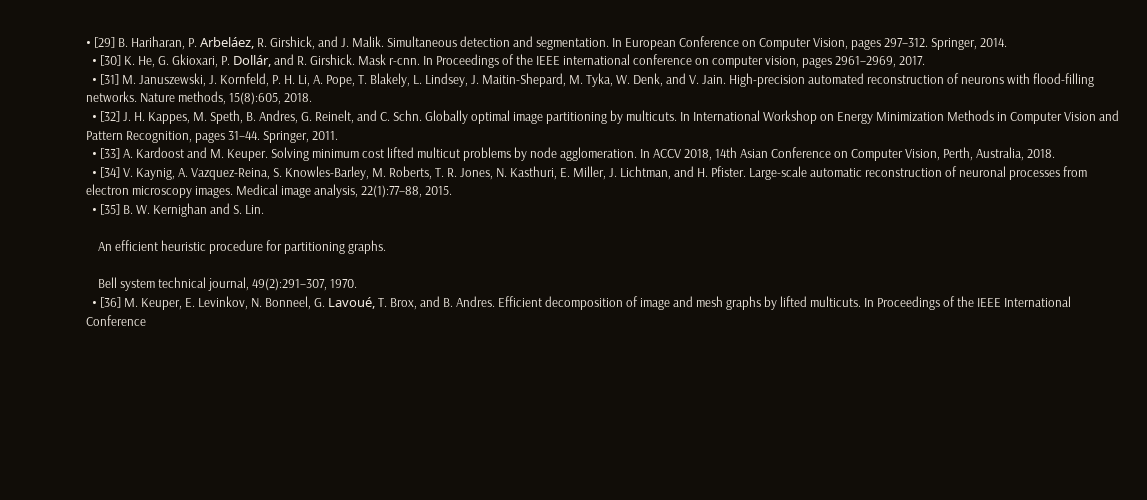• [29] B. Hariharan, P. Arbeláez, R. Girshick, and J. Malik. Simultaneous detection and segmentation. In European Conference on Computer Vision, pages 297–312. Springer, 2014.
  • [30] K. He, G. Gkioxari, P. Dollár, and R. Girshick. Mask r-cnn. In Proceedings of the IEEE international conference on computer vision, pages 2961–2969, 2017.
  • [31] M. Januszewski, J. Kornfeld, P. H. Li, A. Pope, T. Blakely, L. Lindsey, J. Maitin-Shepard, M. Tyka, W. Denk, and V. Jain. High-precision automated reconstruction of neurons with flood-filling networks. Nature methods, 15(8):605, 2018.
  • [32] J. H. Kappes, M. Speth, B. Andres, G. Reinelt, and C. Schn. Globally optimal image partitioning by multicuts. In International Workshop on Energy Minimization Methods in Computer Vision and Pattern Recognition, pages 31–44. Springer, 2011.
  • [33] A. Kardoost and M. Keuper. Solving minimum cost lifted multicut problems by node agglomeration. In ACCV 2018, 14th Asian Conference on Computer Vision, Perth, Australia, 2018.
  • [34] V. Kaynig, A. Vazquez-Reina, S. Knowles-Barley, M. Roberts, T. R. Jones, N. Kasthuri, E. Miller, J. Lichtman, and H. Pfister. Large-scale automatic reconstruction of neuronal processes from electron microscopy images. Medical image analysis, 22(1):77–88, 2015.
  • [35] B. W. Kernighan and S. Lin.

    An efficient heuristic procedure for partitioning graphs.

    Bell system technical journal, 49(2):291–307, 1970.
  • [36] M. Keuper, E. Levinkov, N. Bonneel, G. Lavoué, T. Brox, and B. Andres. Efficient decomposition of image and mesh graphs by lifted multicuts. In Proceedings of the IEEE International Conference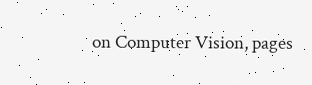on Computer Vision, pages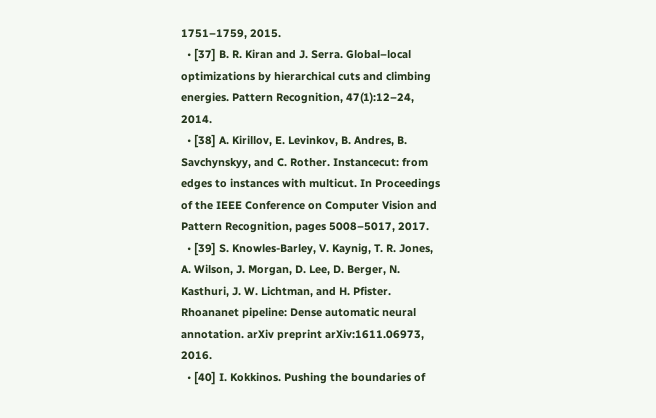1751–1759, 2015.
  • [37] B. R. Kiran and J. Serra. Global–local optimizations by hierarchical cuts and climbing energies. Pattern Recognition, 47(1):12–24, 2014.
  • [38] A. Kirillov, E. Levinkov, B. Andres, B. Savchynskyy, and C. Rother. Instancecut: from edges to instances with multicut. In Proceedings of the IEEE Conference on Computer Vision and Pattern Recognition, pages 5008–5017, 2017.
  • [39] S. Knowles-Barley, V. Kaynig, T. R. Jones, A. Wilson, J. Morgan, D. Lee, D. Berger, N. Kasthuri, J. W. Lichtman, and H. Pfister. Rhoananet pipeline: Dense automatic neural annotation. arXiv preprint arXiv:1611.06973, 2016.
  • [40] I. Kokkinos. Pushing the boundaries of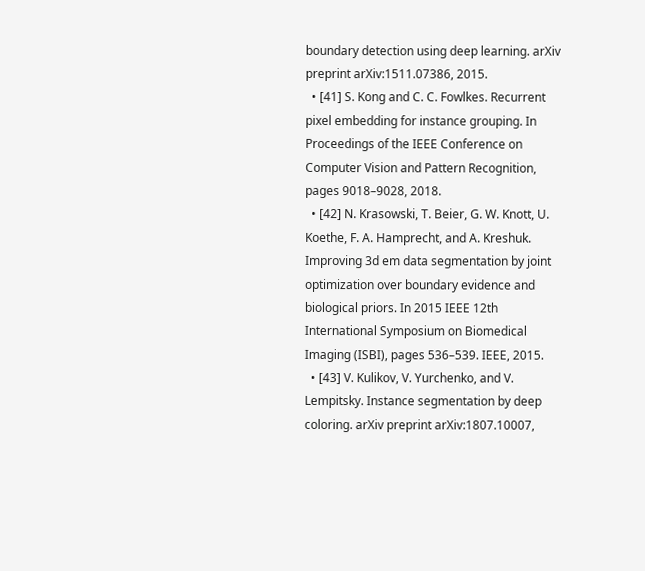boundary detection using deep learning. arXiv preprint arXiv:1511.07386, 2015.
  • [41] S. Kong and C. C. Fowlkes. Recurrent pixel embedding for instance grouping. In Proceedings of the IEEE Conference on Computer Vision and Pattern Recognition, pages 9018–9028, 2018.
  • [42] N. Krasowski, T. Beier, G. W. Knott, U. Koethe, F. A. Hamprecht, and A. Kreshuk. Improving 3d em data segmentation by joint optimization over boundary evidence and biological priors. In 2015 IEEE 12th International Symposium on Biomedical Imaging (ISBI), pages 536–539. IEEE, 2015.
  • [43] V. Kulikov, V. Yurchenko, and V. Lempitsky. Instance segmentation by deep coloring. arXiv preprint arXiv:1807.10007,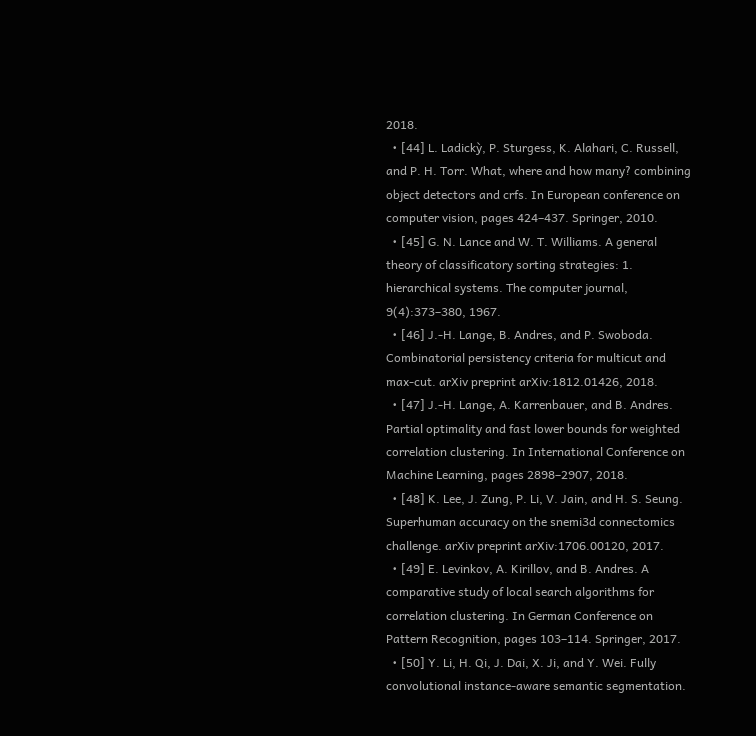2018.
  • [44] L. Ladickỳ, P. Sturgess, K. Alahari, C. Russell, and P. H. Torr. What, where and how many? combining object detectors and crfs. In European conference on computer vision, pages 424–437. Springer, 2010.
  • [45] G. N. Lance and W. T. Williams. A general theory of classificatory sorting strategies: 1. hierarchical systems. The computer journal, 9(4):373–380, 1967.
  • [46] J.-H. Lange, B. Andres, and P. Swoboda. Combinatorial persistency criteria for multicut and max-cut. arXiv preprint arXiv:1812.01426, 2018.
  • [47] J.-H. Lange, A. Karrenbauer, and B. Andres. Partial optimality and fast lower bounds for weighted correlation clustering. In International Conference on Machine Learning, pages 2898–2907, 2018.
  • [48] K. Lee, J. Zung, P. Li, V. Jain, and H. S. Seung. Superhuman accuracy on the snemi3d connectomics challenge. arXiv preprint arXiv:1706.00120, 2017.
  • [49] E. Levinkov, A. Kirillov, and B. Andres. A comparative study of local search algorithms for correlation clustering. In German Conference on Pattern Recognition, pages 103–114. Springer, 2017.
  • [50] Y. Li, H. Qi, J. Dai, X. Ji, and Y. Wei. Fully convolutional instance-aware semantic segmentation.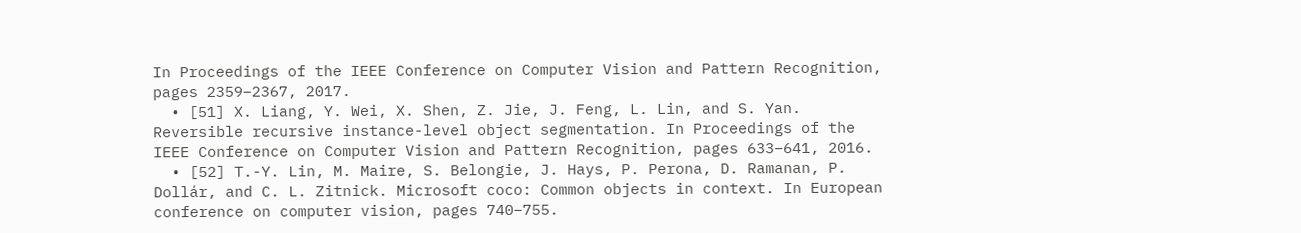In Proceedings of the IEEE Conference on Computer Vision and Pattern Recognition, pages 2359–2367, 2017.
  • [51] X. Liang, Y. Wei, X. Shen, Z. Jie, J. Feng, L. Lin, and S. Yan. Reversible recursive instance-level object segmentation. In Proceedings of the IEEE Conference on Computer Vision and Pattern Recognition, pages 633–641, 2016.
  • [52] T.-Y. Lin, M. Maire, S. Belongie, J. Hays, P. Perona, D. Ramanan, P. Dollár, and C. L. Zitnick. Microsoft coco: Common objects in context. In European conference on computer vision, pages 740–755.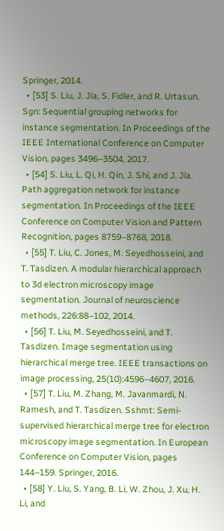Springer, 2014.
  • [53] S. Liu, J. Jia, S. Fidler, and R. Urtasun. Sgn: Sequential grouping networks for instance segmentation. In Proceedings of the IEEE International Conference on Computer Vision, pages 3496–3504, 2017.
  • [54] S. Liu, L. Qi, H. Qin, J. Shi, and J. Jia. Path aggregation network for instance segmentation. In Proceedings of the IEEE Conference on Computer Vision and Pattern Recognition, pages 8759–8768, 2018.
  • [55] T. Liu, C. Jones, M. Seyedhosseini, and T. Tasdizen. A modular hierarchical approach to 3d electron microscopy image segmentation. Journal of neuroscience methods, 226:88–102, 2014.
  • [56] T. Liu, M. Seyedhosseini, and T. Tasdizen. Image segmentation using hierarchical merge tree. IEEE transactions on image processing, 25(10):4596–4607, 2016.
  • [57] T. Liu, M. Zhang, M. Javanmardi, N. Ramesh, and T. Tasdizen. Sshmt: Semi-supervised hierarchical merge tree for electron microscopy image segmentation. In European Conference on Computer Vision, pages 144–159. Springer, 2016.
  • [58] Y. Liu, S. Yang, B. Li, W. Zhou, J. Xu, H. Li, and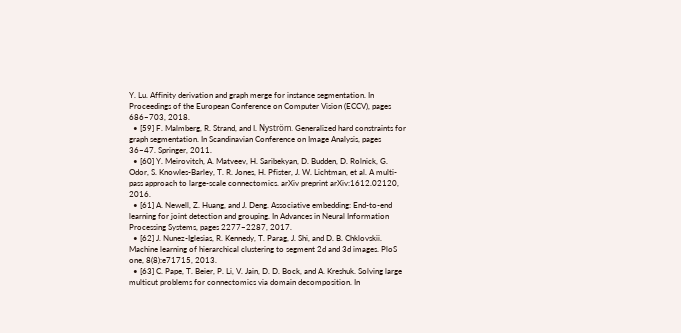Y. Lu. Affinity derivation and graph merge for instance segmentation. In Proceedings of the European Conference on Computer Vision (ECCV), pages 686–703, 2018.
  • [59] F. Malmberg, R. Strand, and I. Nyström. Generalized hard constraints for graph segmentation. In Scandinavian Conference on Image Analysis, pages 36–47. Springer, 2011.
  • [60] Y. Meirovitch, A. Matveev, H. Saribekyan, D. Budden, D. Rolnick, G. Odor, S. Knowles-Barley, T. R. Jones, H. Pfister, J. W. Lichtman, et al. A multi-pass approach to large-scale connectomics. arXiv preprint arXiv:1612.02120, 2016.
  • [61] A. Newell, Z. Huang, and J. Deng. Associative embedding: End-to-end learning for joint detection and grouping. In Advances in Neural Information Processing Systems, pages 2277–2287, 2017.
  • [62] J. Nunez-Iglesias, R. Kennedy, T. Parag, J. Shi, and D. B. Chklovskii. Machine learning of hierarchical clustering to segment 2d and 3d images. PloS one, 8(8):e71715, 2013.
  • [63] C. Pape, T. Beier, P. Li, V. Jain, D. D. Bock, and A. Kreshuk. Solving large multicut problems for connectomics via domain decomposition. In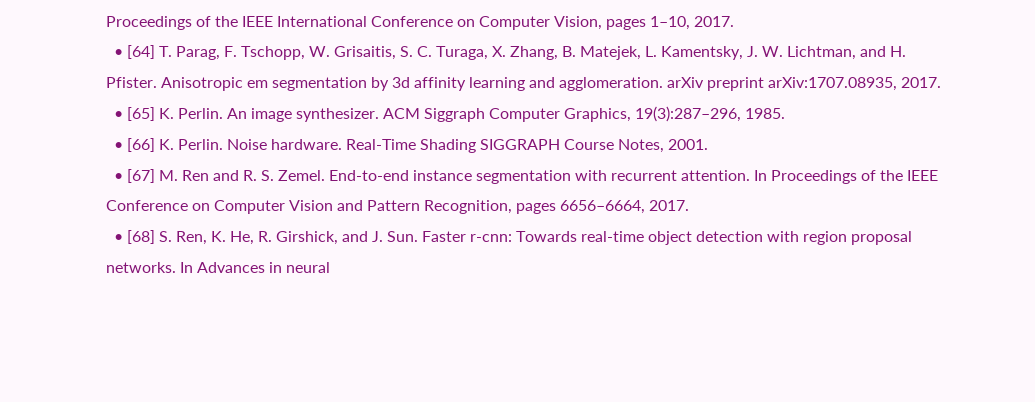Proceedings of the IEEE International Conference on Computer Vision, pages 1–10, 2017.
  • [64] T. Parag, F. Tschopp, W. Grisaitis, S. C. Turaga, X. Zhang, B. Matejek, L. Kamentsky, J. W. Lichtman, and H. Pfister. Anisotropic em segmentation by 3d affinity learning and agglomeration. arXiv preprint arXiv:1707.08935, 2017.
  • [65] K. Perlin. An image synthesizer. ACM Siggraph Computer Graphics, 19(3):287–296, 1985.
  • [66] K. Perlin. Noise hardware. Real-Time Shading SIGGRAPH Course Notes, 2001.
  • [67] M. Ren and R. S. Zemel. End-to-end instance segmentation with recurrent attention. In Proceedings of the IEEE Conference on Computer Vision and Pattern Recognition, pages 6656–6664, 2017.
  • [68] S. Ren, K. He, R. Girshick, and J. Sun. Faster r-cnn: Towards real-time object detection with region proposal networks. In Advances in neural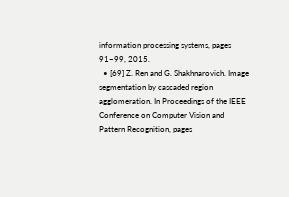information processing systems, pages 91–99, 2015.
  • [69] Z. Ren and G. Shakhnarovich. Image segmentation by cascaded region agglomeration. In Proceedings of the IEEE Conference on Computer Vision and Pattern Recognition, pages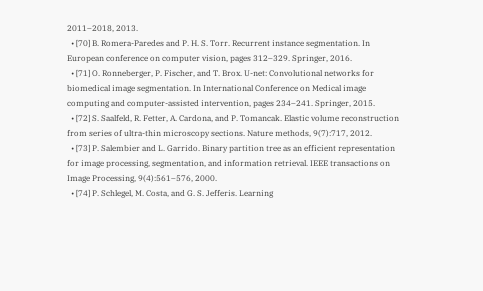2011–2018, 2013.
  • [70] B. Romera-Paredes and P. H. S. Torr. Recurrent instance segmentation. In European conference on computer vision, pages 312–329. Springer, 2016.
  • [71] O. Ronneberger, P. Fischer, and T. Brox. U-net: Convolutional networks for biomedical image segmentation. In International Conference on Medical image computing and computer-assisted intervention, pages 234–241. Springer, 2015.
  • [72] S. Saalfeld, R. Fetter, A. Cardona, and P. Tomancak. Elastic volume reconstruction from series of ultra-thin microscopy sections. Nature methods, 9(7):717, 2012.
  • [73] P. Salembier and L. Garrido. Binary partition tree as an efficient representation for image processing, segmentation, and information retrieval. IEEE transactions on Image Processing, 9(4):561–576, 2000.
  • [74] P. Schlegel, M. Costa, and G. S. Jefferis. Learning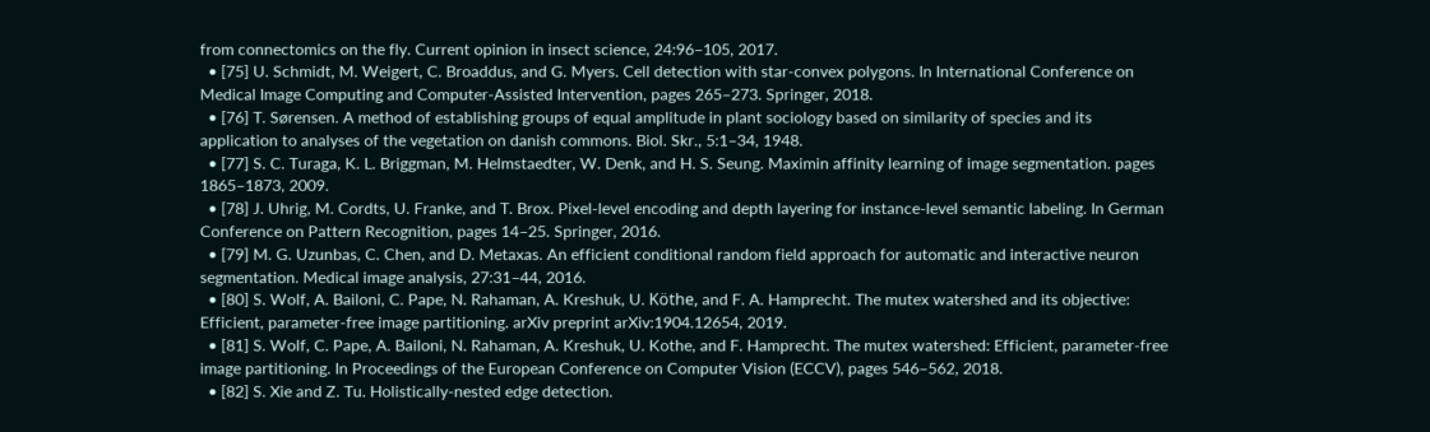from connectomics on the fly. Current opinion in insect science, 24:96–105, 2017.
  • [75] U. Schmidt, M. Weigert, C. Broaddus, and G. Myers. Cell detection with star-convex polygons. In International Conference on Medical Image Computing and Computer-Assisted Intervention, pages 265–273. Springer, 2018.
  • [76] T. Sørensen. A method of establishing groups of equal amplitude in plant sociology based on similarity of species and its application to analyses of the vegetation on danish commons. Biol. Skr., 5:1–34, 1948.
  • [77] S. C. Turaga, K. L. Briggman, M. Helmstaedter, W. Denk, and H. S. Seung. Maximin affinity learning of image segmentation. pages 1865–1873, 2009.
  • [78] J. Uhrig, M. Cordts, U. Franke, and T. Brox. Pixel-level encoding and depth layering for instance-level semantic labeling. In German Conference on Pattern Recognition, pages 14–25. Springer, 2016.
  • [79] M. G. Uzunbas, C. Chen, and D. Metaxas. An efficient conditional random field approach for automatic and interactive neuron segmentation. Medical image analysis, 27:31–44, 2016.
  • [80] S. Wolf, A. Bailoni, C. Pape, N. Rahaman, A. Kreshuk, U. Köthe, and F. A. Hamprecht. The mutex watershed and its objective: Efficient, parameter-free image partitioning. arXiv preprint arXiv:1904.12654, 2019.
  • [81] S. Wolf, C. Pape, A. Bailoni, N. Rahaman, A. Kreshuk, U. Kothe, and F. Hamprecht. The mutex watershed: Efficient, parameter-free image partitioning. In Proceedings of the European Conference on Computer Vision (ECCV), pages 546–562, 2018.
  • [82] S. Xie and Z. Tu. Holistically-nested edge detection.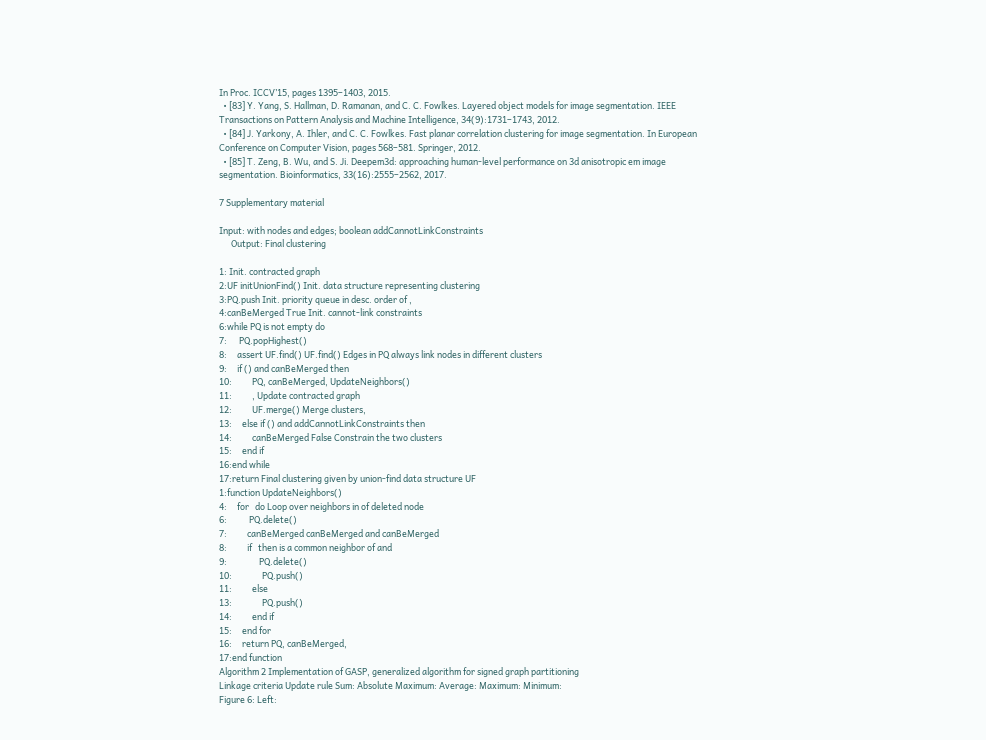In Proc. ICCV’15, pages 1395–1403, 2015.
  • [83] Y. Yang, S. Hallman, D. Ramanan, and C. C. Fowlkes. Layered object models for image segmentation. IEEE Transactions on Pattern Analysis and Machine Intelligence, 34(9):1731–1743, 2012.
  • [84] J. Yarkony, A. Ihler, and C. C. Fowlkes. Fast planar correlation clustering for image segmentation. In European Conference on Computer Vision, pages 568–581. Springer, 2012.
  • [85] T. Zeng, B. Wu, and S. Ji. Deepem3d: approaching human-level performance on 3d anisotropic em image segmentation. Bioinformatics, 33(16):2555–2562, 2017.

7 Supplementary material

Input: with nodes and edges; boolean addCannotLinkConstraints
      Output: Final clustering

1: Init. contracted graph
2:UF initUnionFind() Init. data structure representing clustering
3:PQ.push Init. priority queue in desc. order of ,
4:canBeMerged True Init. cannot-link constraints
6:while PQ is not empty do
7:      PQ.popHighest()
8:     assert UF.find() UF.find() Edges in PQ always link nodes in different clusters
9:     if () and canBeMerged then
10:          PQ, canBeMerged, UpdateNeighbors()
11:          , Update contracted graph
12:          UF.merge() Merge clusters,
13:     else if () and addCannotLinkConstraints then
14:          canBeMerged False Constrain the two clusters
15:     end if
16:end while
17:return Final clustering given by union-find data structure UF
1:function UpdateNeighbors()
4:     for   do Loop over neighbors in of deleted node
6:           PQ.delete()
7:          canBeMerged canBeMerged and canBeMerged
8:          if   then is a common neighbor of and
9:                PQ.delete()
10:               PQ.push()
11:          else
13:               PQ.push()
14:          end if
15:     end for
16:     return PQ, canBeMerged,
17:end function
Algorithm 2 Implementation of GASP, generalized algorithm for signed graph partitioning
Linkage criteria Update rule Sum: Absolute Maximum: Average: Maximum: Minimum:
Figure 6: Left: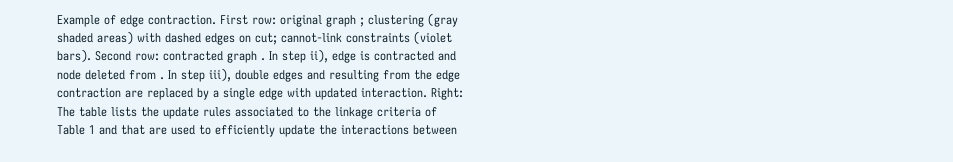Example of edge contraction. First row: original graph ; clustering (gray shaded areas) with dashed edges on cut; cannot-link constraints (violet bars). Second row: contracted graph . In step ii), edge is contracted and node deleted from . In step iii), double edges and resulting from the edge contraction are replaced by a single edge with updated interaction. Right: The table lists the update rules associated to the linkage criteria of Table 1 and that are used to efficiently update the interactions between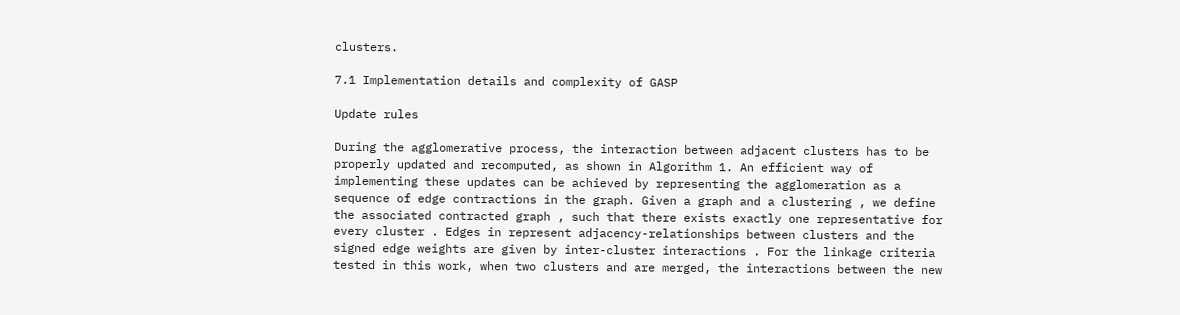clusters.

7.1 Implementation details and complexity of GASP

Update rules

During the agglomerative process, the interaction between adjacent clusters has to be properly updated and recomputed, as shown in Algorithm 1. An efficient way of implementing these updates can be achieved by representing the agglomeration as a sequence of edge contractions in the graph. Given a graph and a clustering , we define the associated contracted graph , such that there exists exactly one representative for every cluster . Edges in represent adjacency-relationships between clusters and the signed edge weights are given by inter-cluster interactions . For the linkage criteria tested in this work, when two clusters and are merged, the interactions between the new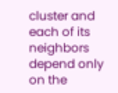cluster and each of its neighbors depend only on the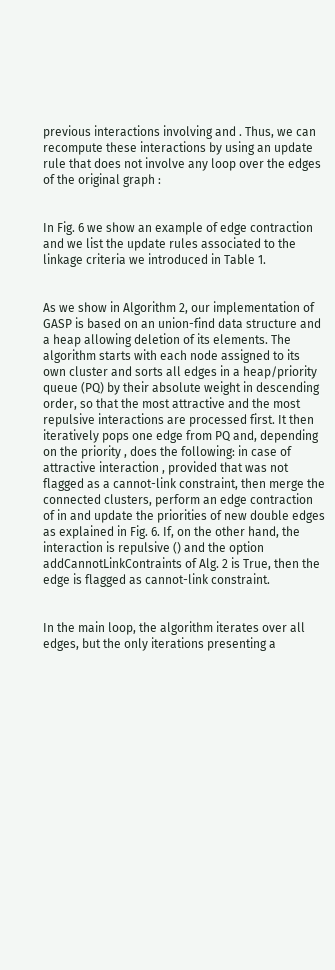previous interactions involving and . Thus, we can recompute these interactions by using an update rule that does not involve any loop over the edges of the original graph :


In Fig. 6 we show an example of edge contraction and we list the update rules associated to the linkage criteria we introduced in Table 1.


As we show in Algorithm 2, our implementation of GASP is based on an union-find data structure and a heap allowing deletion of its elements. The algorithm starts with each node assigned to its own cluster and sorts all edges in a heap/priority queue (PQ) by their absolute weight in descending order, so that the most attractive and the most repulsive interactions are processed first. It then iteratively pops one edge from PQ and, depending on the priority , does the following: in case of attractive interaction , provided that was not flagged as a cannot-link constraint, then merge the connected clusters, perform an edge contraction of in and update the priorities of new double edges as explained in Fig. 6. If, on the other hand, the interaction is repulsive () and the option addCannotLinkContraints of Alg. 2 is True, then the edge is flagged as cannot-link constraint.


In the main loop, the algorithm iterates over all edges, but the only iterations presenting a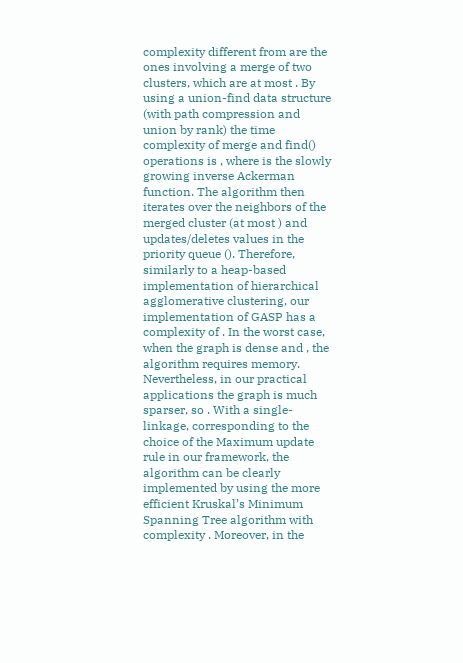complexity different from are the ones involving a merge of two clusters, which are at most . By using a union-find data structure (with path compression and union by rank) the time complexity of merge and find() operations is , where is the slowly growing inverse Ackerman function. The algorithm then iterates over the neighbors of the merged cluster (at most ) and updates/deletes values in the priority queue (). Therefore, similarly to a heap-based implementation of hierarchical agglomerative clustering, our implementation of GASP has a complexity of . In the worst case, when the graph is dense and , the algorithm requires memory. Nevertheless, in our practical applications the graph is much sparser, so . With a single-linkage, corresponding to the choice of the Maximum update rule in our framework, the algorithm can be clearly implemented by using the more efficient Kruskal’s Minimum Spanning Tree algorithm with complexity . Moreover, in the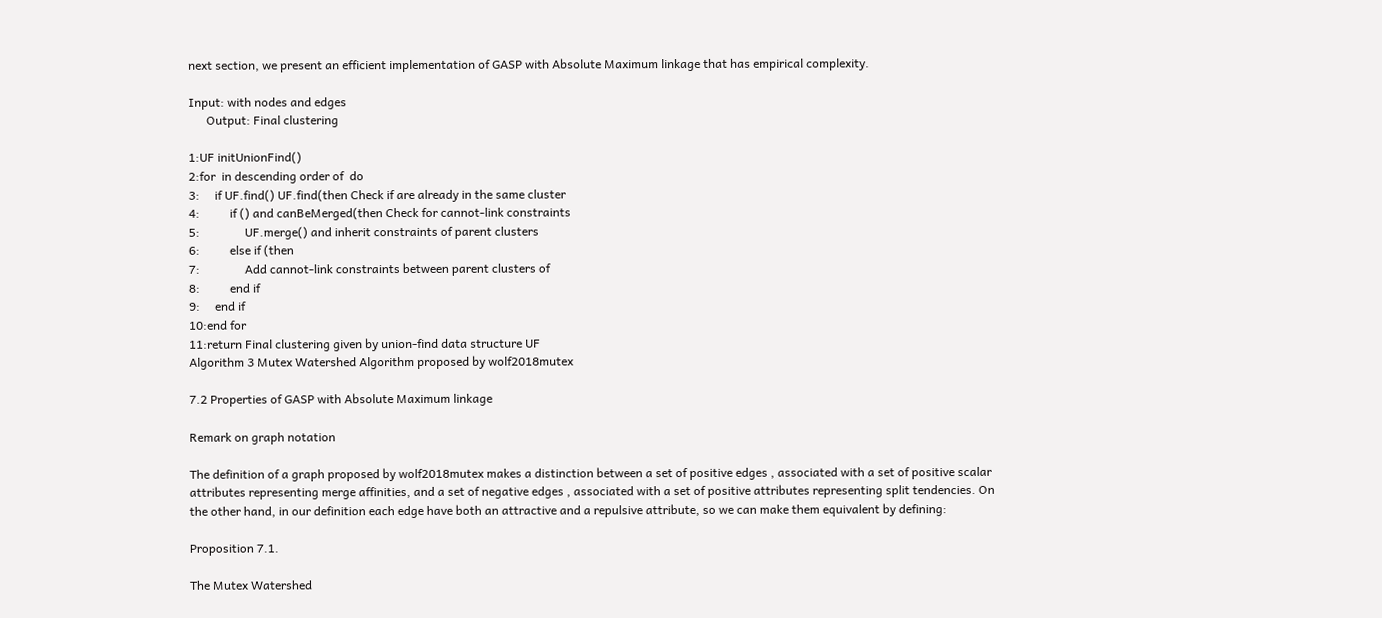next section, we present an efficient implementation of GASP with Absolute Maximum linkage that has empirical complexity.

Input: with nodes and edges
      Output: Final clustering

1:UF initUnionFind()
2:for  in descending order of  do
3:     if UF.find() UF.find(then Check if are already in the same cluster
4:          if () and canBeMerged(then Check for cannot-link constraints
5:               UF.merge() and inherit constraints of parent clusters
6:          else if (then
7:               Add cannot-link constraints between parent clusters of
8:          end if
9:     end if
10:end for
11:return Final clustering given by union-find data structure UF
Algorithm 3 Mutex Watershed Algorithm proposed by wolf2018mutex

7.2 Properties of GASP with Absolute Maximum linkage

Remark on graph notation

The definition of a graph proposed by wolf2018mutex makes a distinction between a set of positive edges , associated with a set of positive scalar attributes representing merge affinities, and a set of negative edges , associated with a set of positive attributes representing split tendencies. On the other hand, in our definition each edge have both an attractive and a repulsive attribute, so we can make them equivalent by defining:

Proposition 7.1.

The Mutex Watershed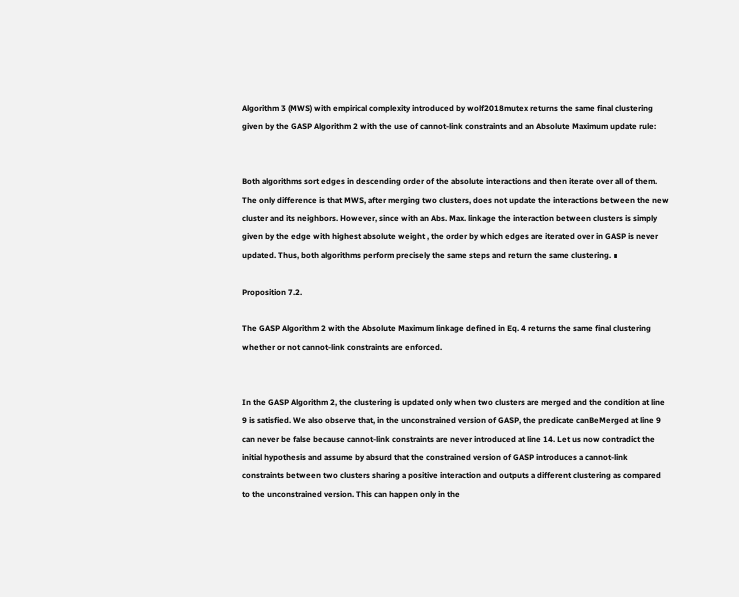Algorithm 3 (MWS) with empirical complexity introduced by wolf2018mutex returns the same final clustering given by the GASP Algorithm 2 with the use of cannot-link constraints and an Absolute Maximum update rule:


Both algorithms sort edges in descending order of the absolute interactions and then iterate over all of them. The only difference is that MWS, after merging two clusters, does not update the interactions between the new cluster and its neighbors. However, since with an Abs. Max. linkage the interaction between clusters is simply given by the edge with highest absolute weight , the order by which edges are iterated over in GASP is never updated. Thus, both algorithms perform precisely the same steps and return the same clustering. ∎

Proposition 7.2.

The GASP Algorithm 2 with the Absolute Maximum linkage defined in Eq. 4 returns the same final clustering whether or not cannot-link constraints are enforced.


In the GASP Algorithm 2, the clustering is updated only when two clusters are merged and the condition at line 9 is satisfied. We also observe that, in the unconstrained version of GASP, the predicate canBeMerged at line 9 can never be false because cannot-link constraints are never introduced at line 14. Let us now contradict the initial hypothesis and assume by absurd that the constrained version of GASP introduces a cannot-link constraints between two clusters sharing a positive interaction and outputs a different clustering as compared to the unconstrained version. This can happen only in the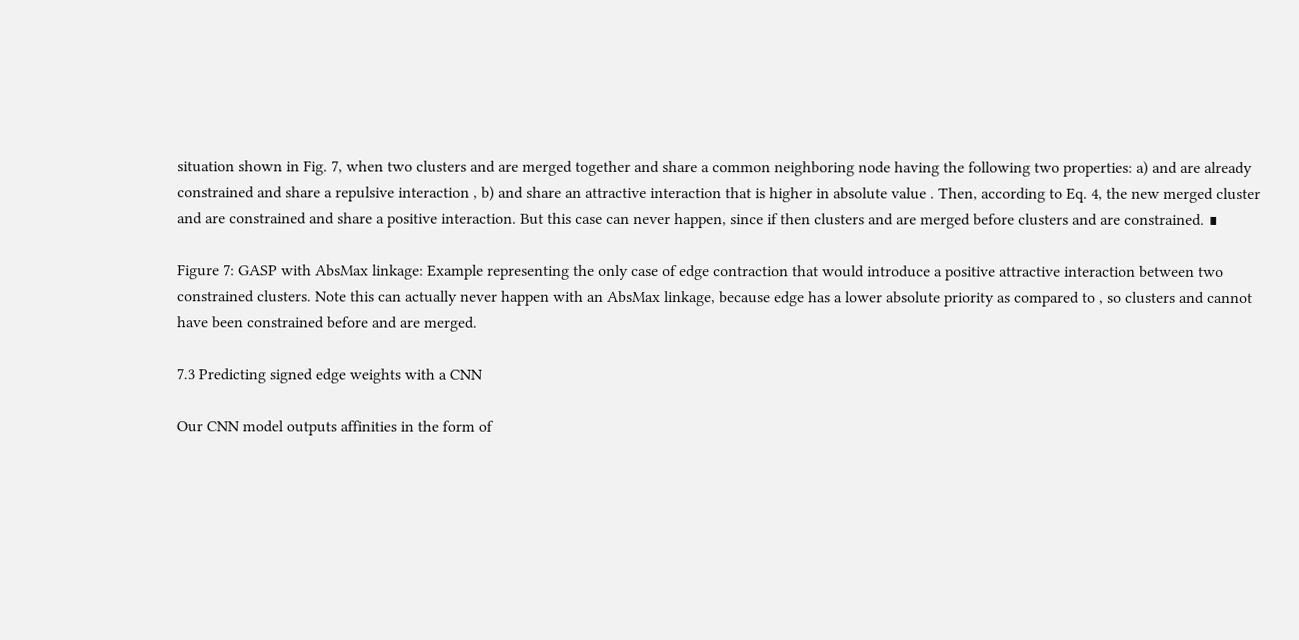situation shown in Fig. 7, when two clusters and are merged together and share a common neighboring node having the following two properties: a) and are already constrained and share a repulsive interaction , b) and share an attractive interaction that is higher in absolute value . Then, according to Eq. 4, the new merged cluster and are constrained and share a positive interaction. But this case can never happen, since if then clusters and are merged before clusters and are constrained. ∎

Figure 7: GASP with AbsMax linkage: Example representing the only case of edge contraction that would introduce a positive attractive interaction between two constrained clusters. Note this can actually never happen with an AbsMax linkage, because edge has a lower absolute priority as compared to , so clusters and cannot have been constrained before and are merged.

7.3 Predicting signed edge weights with a CNN

Our CNN model outputs affinities in the form of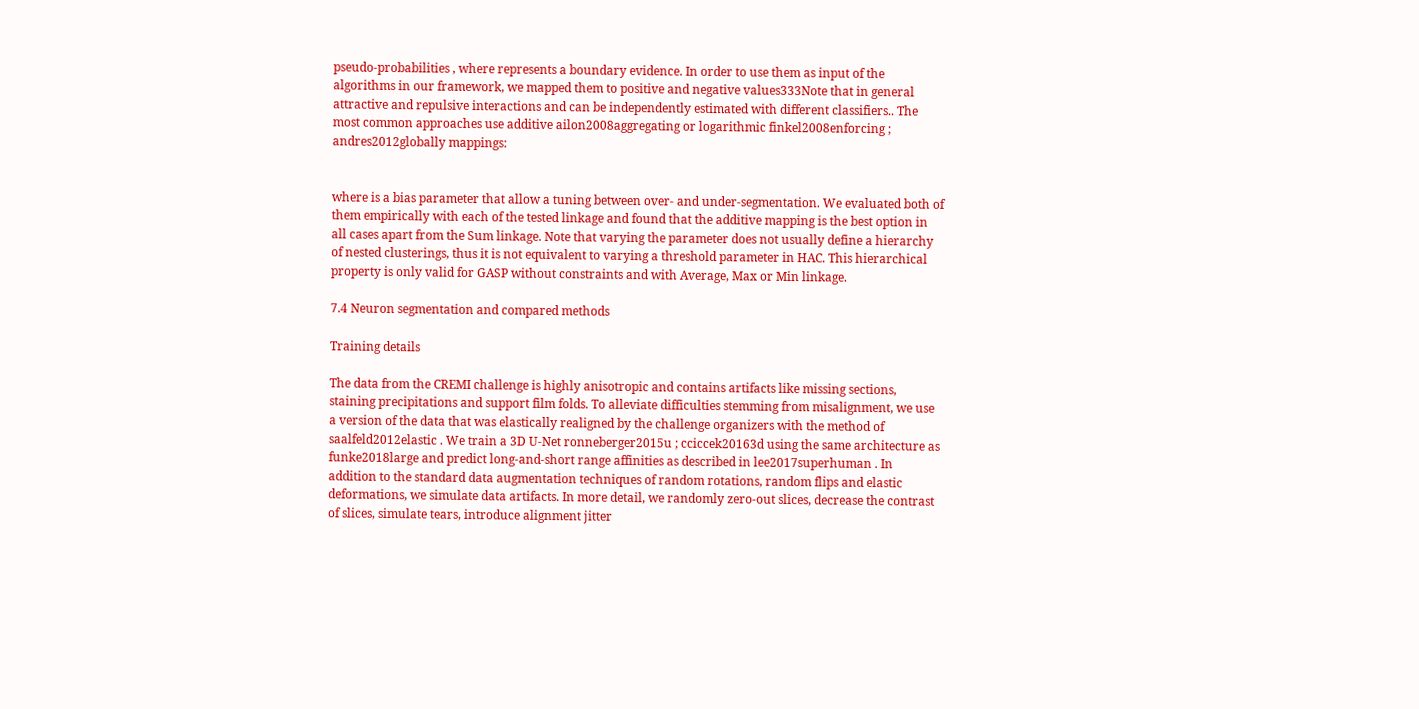pseudo-probabilities , where represents a boundary evidence. In order to use them as input of the algorithms in our framework, we mapped them to positive and negative values333Note that in general attractive and repulsive interactions and can be independently estimated with different classifiers.. The most common approaches use additive ailon2008aggregating or logarithmic finkel2008enforcing ; andres2012globally mappings:


where is a bias parameter that allow a tuning between over- and under-segmentation. We evaluated both of them empirically with each of the tested linkage and found that the additive mapping is the best option in all cases apart from the Sum linkage. Note that varying the parameter does not usually define a hierarchy of nested clusterings, thus it is not equivalent to varying a threshold parameter in HAC. This hierarchical property is only valid for GASP without constraints and with Average, Max or Min linkage.

7.4 Neuron segmentation and compared methods

Training details

The data from the CREMI challenge is highly anisotropic and contains artifacts like missing sections, staining precipitations and support film folds. To alleviate difficulties stemming from misalignment, we use a version of the data that was elastically realigned by the challenge organizers with the method of saalfeld2012elastic . We train a 3D U-Net ronneberger2015u ; cciccek20163d using the same architecture as funke2018large and predict long-and-short range affinities as described in lee2017superhuman . In addition to the standard data augmentation techniques of random rotations, random flips and elastic deformations, we simulate data artifacts. In more detail, we randomly zero-out slices, decrease the contrast of slices, simulate tears, introduce alignment jitter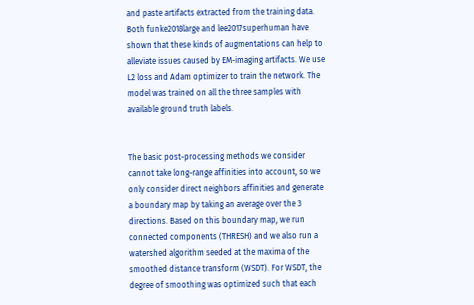and paste artifacts extracted from the training data. Both funke2018large and lee2017superhuman have shown that these kinds of augmentations can help to alleviate issues caused by EM-imaging artifacts. We use L2 loss and Adam optimizer to train the network. The model was trained on all the three samples with available ground truth labels.


The basic post-processing methods we consider cannot take long-range affinities into account, so we only consider direct neighbors affinities and generate a boundary map by taking an average over the 3 directions. Based on this boundary map, we run connected components (THRESH) and we also run a watershed algorithm seeded at the maxima of the smoothed distance transform (WSDT). For WSDT, the degree of smoothing was optimized such that each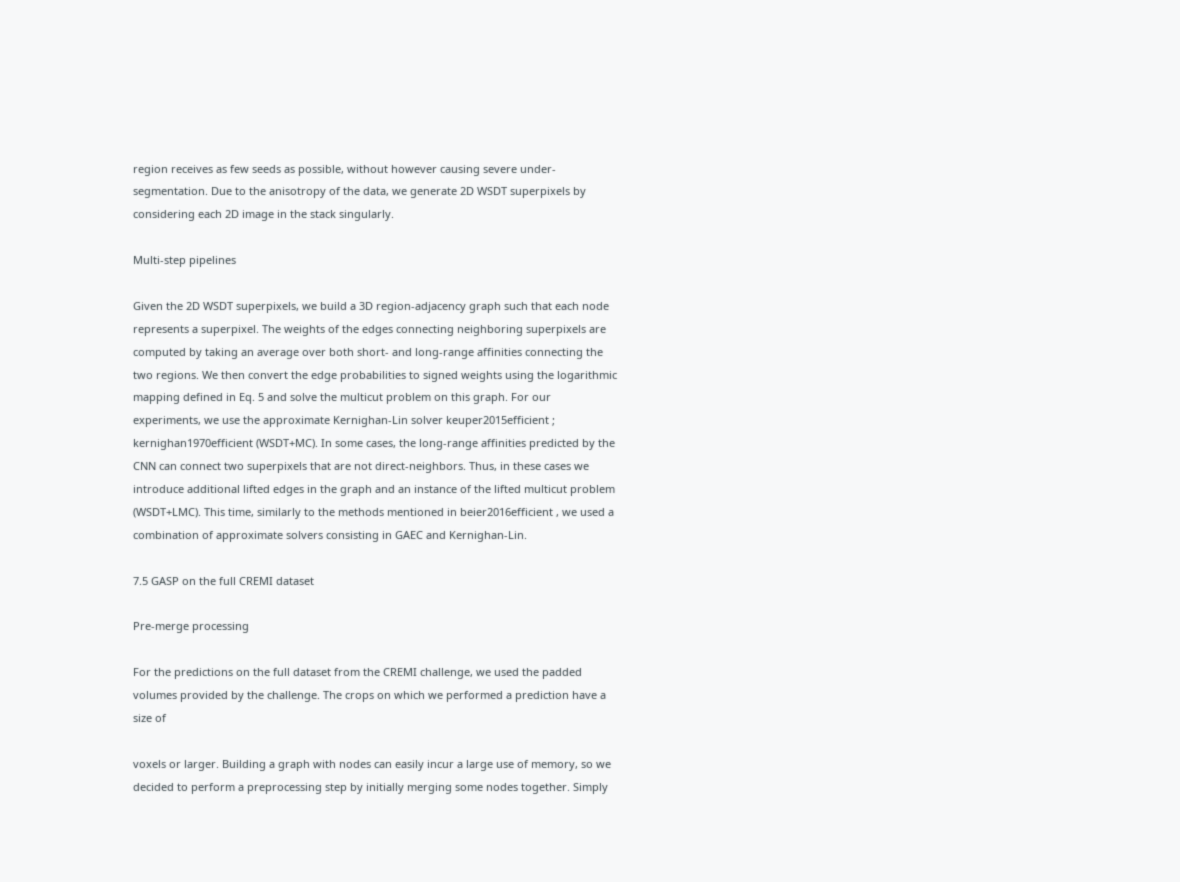region receives as few seeds as possible, without however causing severe under-segmentation. Due to the anisotropy of the data, we generate 2D WSDT superpixels by considering each 2D image in the stack singularly.

Multi-step pipelines

Given the 2D WSDT superpixels, we build a 3D region-adjacency graph such that each node represents a superpixel. The weights of the edges connecting neighboring superpixels are computed by taking an average over both short- and long-range affinities connecting the two regions. We then convert the edge probabilities to signed weights using the logarithmic mapping defined in Eq. 5 and solve the multicut problem on this graph. For our experiments, we use the approximate Kernighan-Lin solver keuper2015efficient ; kernighan1970efficient (WSDT+MC). In some cases, the long-range affinities predicted by the CNN can connect two superpixels that are not direct-neighbors. Thus, in these cases we introduce additional lifted edges in the graph and an instance of the lifted multicut problem (WSDT+LMC). This time, similarly to the methods mentioned in beier2016efficient , we used a combination of approximate solvers consisting in GAEC and Kernighan-Lin.

7.5 GASP on the full CREMI dataset

Pre-merge processing

For the predictions on the full dataset from the CREMI challenge, we used the padded volumes provided by the challenge. The crops on which we performed a prediction have a size of

voxels or larger. Building a graph with nodes can easily incur a large use of memory, so we decided to perform a preprocessing step by initially merging some nodes together. Simply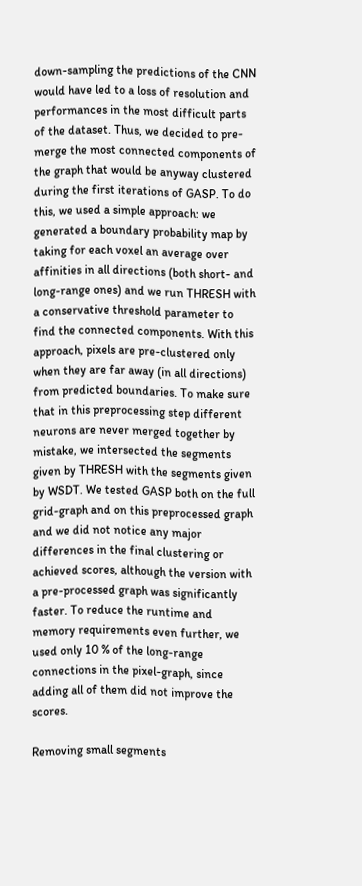down-sampling the predictions of the CNN would have led to a loss of resolution and performances in the most difficult parts of the dataset. Thus, we decided to pre-merge the most connected components of the graph that would be anyway clustered during the first iterations of GASP. To do this, we used a simple approach: we generated a boundary probability map by taking for each voxel an average over affinities in all directions (both short- and long-range ones) and we run THRESH with a conservative threshold parameter to find the connected components. With this approach, pixels are pre-clustered only when they are far away (in all directions) from predicted boundaries. To make sure that in this preprocessing step different neurons are never merged together by mistake, we intersected the segments given by THRESH with the segments given by WSDT. We tested GASP both on the full grid-graph and on this preprocessed graph and we did not notice any major differences in the final clustering or achieved scores, although the version with a pre-processed graph was significantly faster. To reduce the runtime and memory requirements even further, we used only 10 % of the long-range connections in the pixel-graph, since adding all of them did not improve the scores.

Removing small segments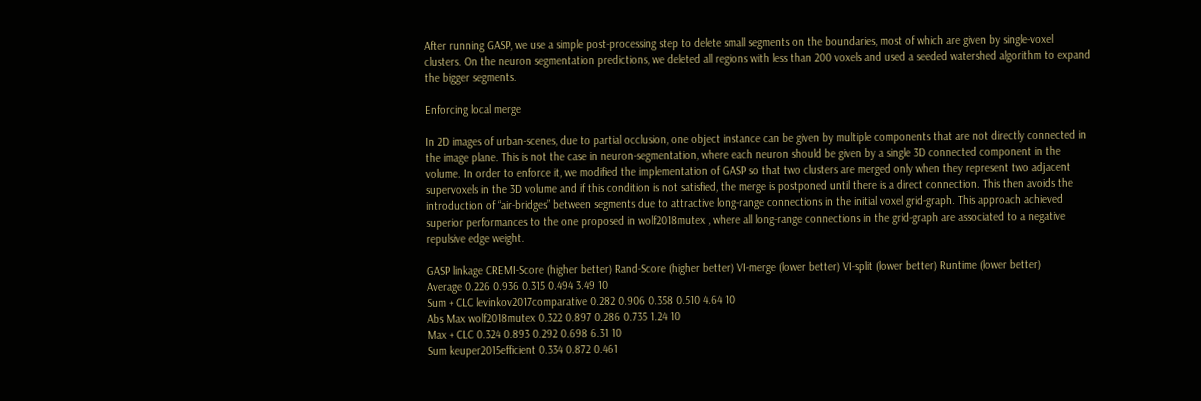After running GASP, we use a simple post-processing step to delete small segments on the boundaries, most of which are given by single-voxel clusters. On the neuron segmentation predictions, we deleted all regions with less than 200 voxels and used a seeded watershed algorithm to expand the bigger segments.

Enforcing local merge

In 2D images of urban-scenes, due to partial occlusion, one object instance can be given by multiple components that are not directly connected in the image plane. This is not the case in neuron-segmentation, where each neuron should be given by a single 3D connected component in the volume. In order to enforce it, we modified the implementation of GASP so that two clusters are merged only when they represent two adjacent supervoxels in the 3D volume and if this condition is not satisfied, the merge is postponed until there is a direct connection. This then avoids the introduction of “air-bridges” between segments due to attractive long-range connections in the initial voxel grid-graph. This approach achieved superior performances to the one proposed in wolf2018mutex , where all long-range connections in the grid-graph are associated to a negative repulsive edge weight.

GASP linkage CREMI-Score (higher better) Rand-Score (higher better) VI-merge (lower better) VI-split (lower better) Runtime (lower better)
Average 0.226 0.936 0.315 0.494 3.49 10
Sum + CLC levinkov2017comparative 0.282 0.906 0.358 0.510 4.64 10
Abs Max wolf2018mutex 0.322 0.897 0.286 0.735 1.24 10
Max + CLC 0.324 0.893 0.292 0.698 6.31 10
Sum keuper2015efficient 0.334 0.872 0.461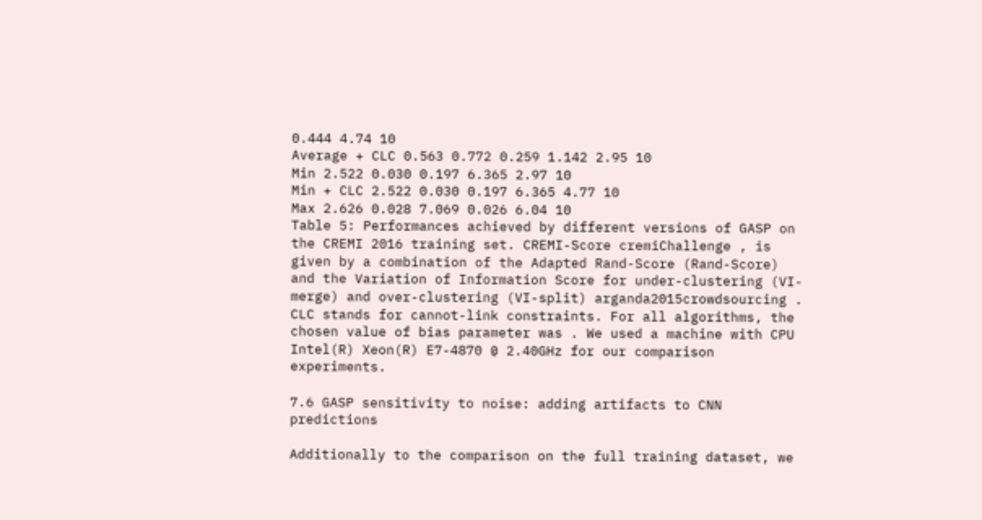0.444 4.74 10
Average + CLC 0.563 0.772 0.259 1.142 2.95 10
Min 2.522 0.030 0.197 6.365 2.97 10
Min + CLC 2.522 0.030 0.197 6.365 4.77 10
Max 2.626 0.028 7.069 0.026 6.04 10
Table 5: Performances achieved by different versions of GASP on the CREMI 2016 training set. CREMI-Score cremiChallenge , is given by a combination of the Adapted Rand-Score (Rand-Score) and the Variation of Information Score for under-clustering (VI-merge) and over-clustering (VI-split) arganda2015crowdsourcing . CLC stands for cannot-link constraints. For all algorithms, the chosen value of bias parameter was . We used a machine with CPU Intel(R) Xeon(R) E7-4870 @ 2.40GHz for our comparison experiments.

7.6 GASP sensitivity to noise: adding artifacts to CNN predictions

Additionally to the comparison on the full training dataset, we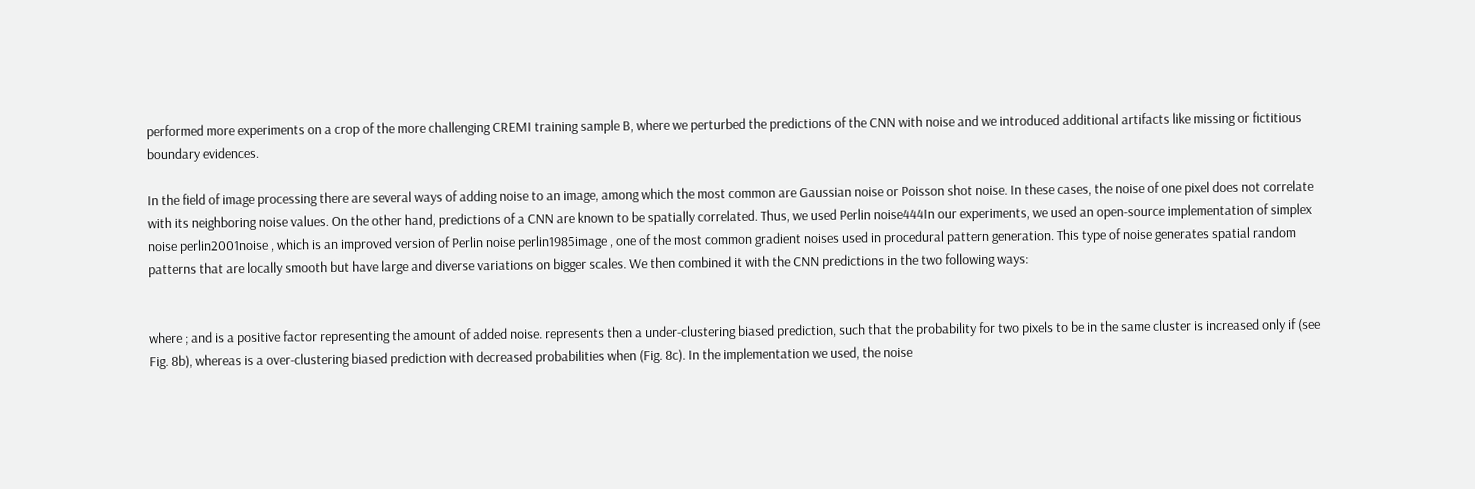performed more experiments on a crop of the more challenging CREMI training sample B, where we perturbed the predictions of the CNN with noise and we introduced additional artifacts like missing or fictitious boundary evidences.

In the field of image processing there are several ways of adding noise to an image, among which the most common are Gaussian noise or Poisson shot noise. In these cases, the noise of one pixel does not correlate with its neighboring noise values. On the other hand, predictions of a CNN are known to be spatially correlated. Thus, we used Perlin noise444In our experiments, we used an open-source implementation of simplex noise perlin2001noise , which is an improved version of Perlin noise perlin1985image , one of the most common gradient noises used in procedural pattern generation. This type of noise generates spatial random patterns that are locally smooth but have large and diverse variations on bigger scales. We then combined it with the CNN predictions in the two following ways:


where ; and is a positive factor representing the amount of added noise. represents then a under-clustering biased prediction, such that the probability for two pixels to be in the same cluster is increased only if (see Fig. 8b), whereas is a over-clustering biased prediction with decreased probabilities when (Fig. 8c). In the implementation we used, the noise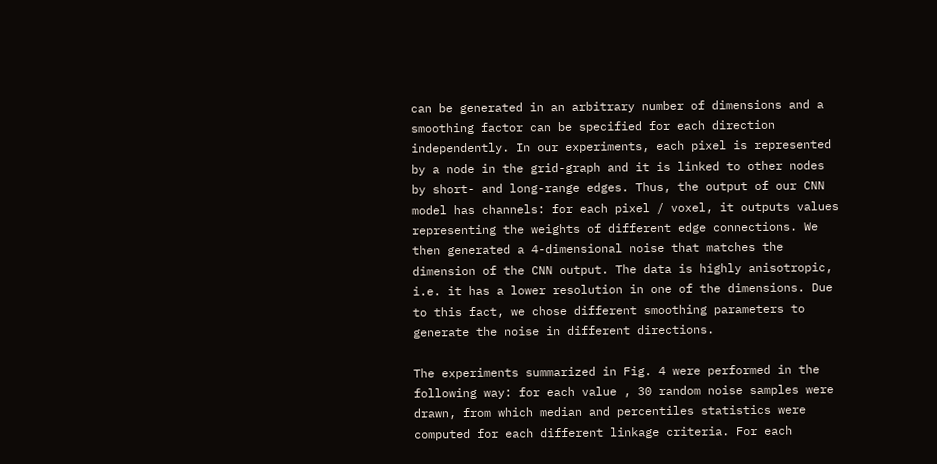can be generated in an arbitrary number of dimensions and a smoothing factor can be specified for each direction independently. In our experiments, each pixel is represented by a node in the grid-graph and it is linked to other nodes by short- and long-range edges. Thus, the output of our CNN model has channels: for each pixel / voxel, it outputs values representing the weights of different edge connections. We then generated a 4-dimensional noise that matches the dimension of the CNN output. The data is highly anisotropic, i.e. it has a lower resolution in one of the dimensions. Due to this fact, we chose different smoothing parameters to generate the noise in different directions.

The experiments summarized in Fig. 4 were performed in the following way: for each value , 30 random noise samples were drawn, from which median and percentiles statistics were computed for each different linkage criteria. For each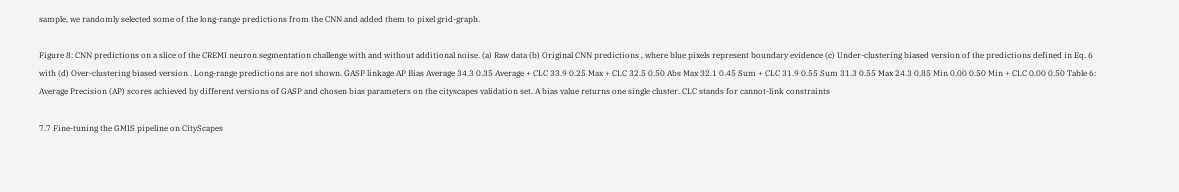sample, we randomly selected some of the long-range predictions from the CNN and added them to pixel grid-graph.

Figure 8: CNN predictions on a slice of the CREMI neuron segmentation challenge with and without additional noise. (a) Raw data (b) Original CNN predictions , where blue pixels represent boundary evidence (c) Under-clustering biased version of the predictions defined in Eq. 6 with (d) Over-clustering biased version . Long-range predictions are not shown. GASP linkage AP Bias Average 34.3 0.35 Average + CLC 33.9 0.25 Max + CLC 32.5 0.50 Abs Max 32.1 0.45 Sum + CLC 31.9 0.55 Sum 31.3 0.55 Max 24.3 0.85 Min 0.00 0.50 Min + CLC 0.00 0.50 Table 6: Average Precision (AP) scores achieved by different versions of GASP and chosen bias parameters on the cityscapes validation set. A bias value returns one single cluster. CLC stands for cannot-link constraints

7.7 Fine-tuning the GMIS pipeline on CityScapes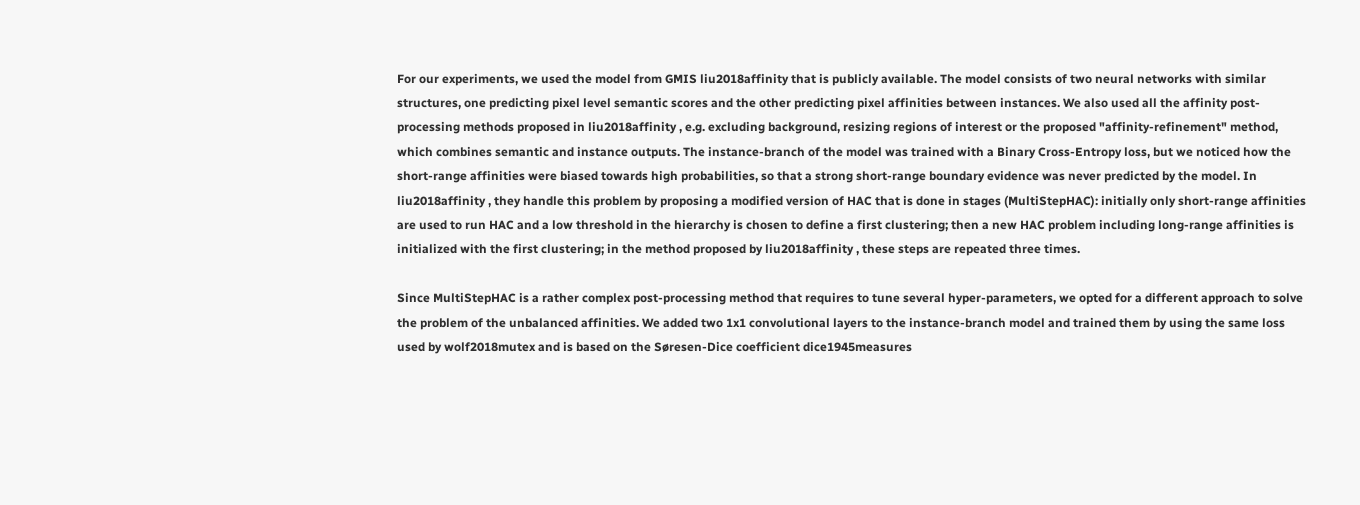For our experiments, we used the model from GMIS liu2018affinity that is publicly available. The model consists of two neural networks with similar structures, one predicting pixel level semantic scores and the other predicting pixel affinities between instances. We also used all the affinity post-processing methods proposed in liu2018affinity , e.g. excluding background, resizing regions of interest or the proposed "affinity-refinement" method, which combines semantic and instance outputs. The instance-branch of the model was trained with a Binary Cross-Entropy loss, but we noticed how the short-range affinities were biased towards high probabilities, so that a strong short-range boundary evidence was never predicted by the model. In liu2018affinity , they handle this problem by proposing a modified version of HAC that is done in stages (MultiStepHAC): initially only short-range affinities are used to run HAC and a low threshold in the hierarchy is chosen to define a first clustering; then a new HAC problem including long-range affinities is initialized with the first clustering; in the method proposed by liu2018affinity , these steps are repeated three times.

Since MultiStepHAC is a rather complex post-processing method that requires to tune several hyper-parameters, we opted for a different approach to solve the problem of the unbalanced affinities. We added two 1x1 convolutional layers to the instance-branch model and trained them by using the same loss used by wolf2018mutex and is based on the Søresen-Dice coefficient dice1945measures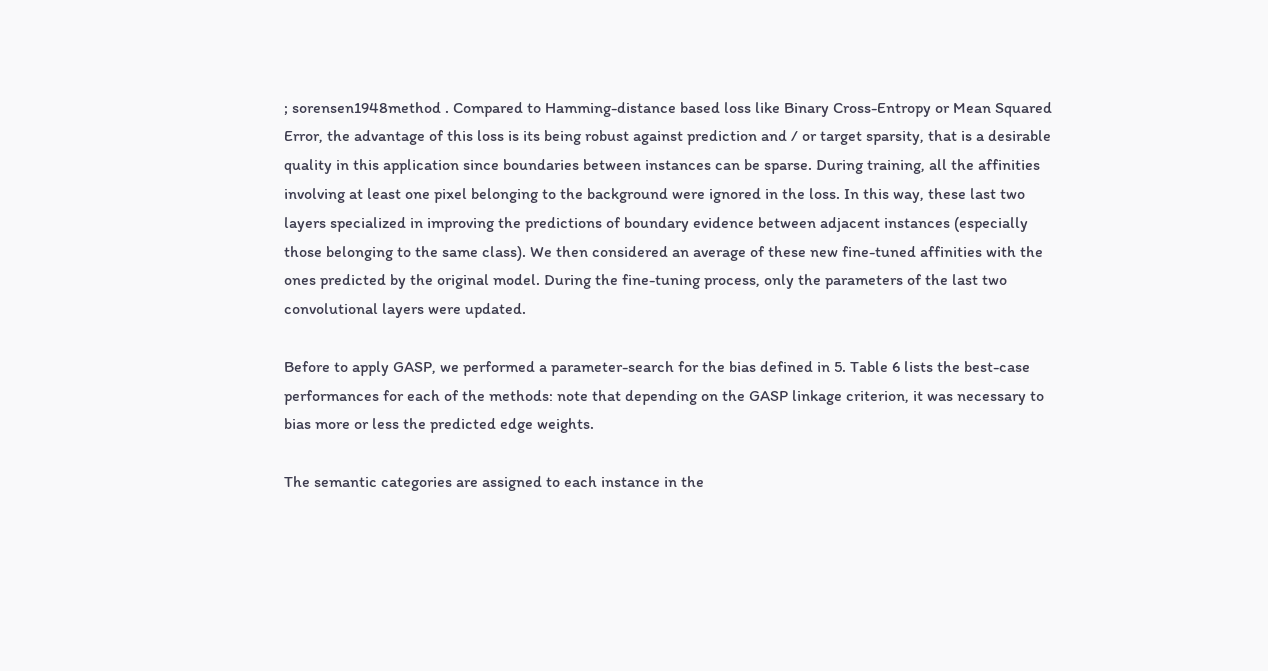; sorensen1948method . Compared to Hamming-distance based loss like Binary Cross-Entropy or Mean Squared Error, the advantage of this loss is its being robust against prediction and / or target sparsity, that is a desirable quality in this application since boundaries between instances can be sparse. During training, all the affinities involving at least one pixel belonging to the background were ignored in the loss. In this way, these last two layers specialized in improving the predictions of boundary evidence between adjacent instances (especially those belonging to the same class). We then considered an average of these new fine-tuned affinities with the ones predicted by the original model. During the fine-tuning process, only the parameters of the last two convolutional layers were updated.

Before to apply GASP, we performed a parameter-search for the bias defined in 5. Table 6 lists the best-case performances for each of the methods: note that depending on the GASP linkage criterion, it was necessary to bias more or less the predicted edge weights.

The semantic categories are assigned to each instance in the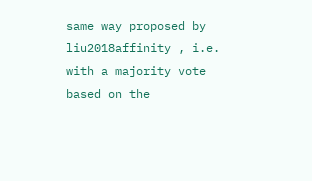same way proposed by liu2018affinity , i.e. with a majority vote based on the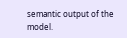semantic output of the model.